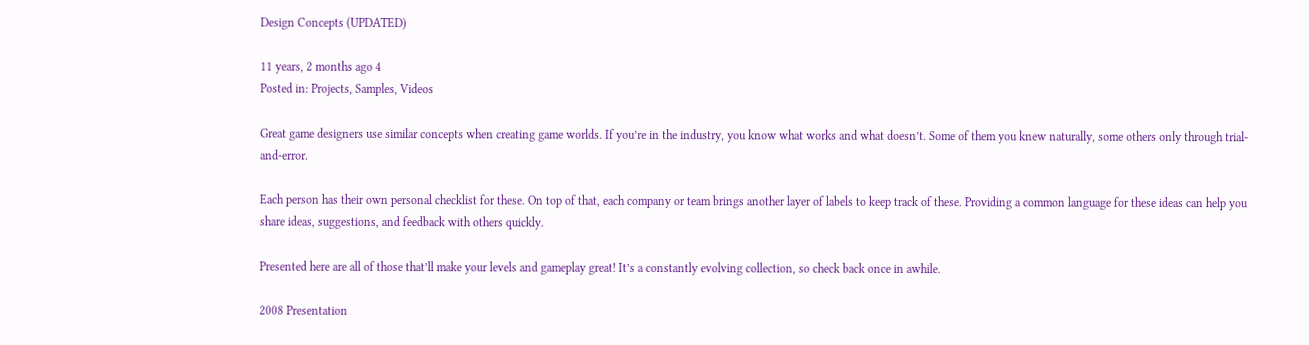Design Concepts (UPDATED)

11 years, 2 months ago 4
Posted in: Projects, Samples, Videos

Great game designers use similar concepts when creating game worlds. If you’re in the industry, you know what works and what doesn’t. Some of them you knew naturally, some others only through trial-and-error.

Each person has their own personal checklist for these. On top of that, each company or team brings another layer of labels to keep track of these. Providing a common language for these ideas can help you share ideas, suggestions, and feedback with others quickly.

Presented here are all of those that’ll make your levels and gameplay great! It’s a constantly evolving collection, so check back once in awhile.

2008 Presentation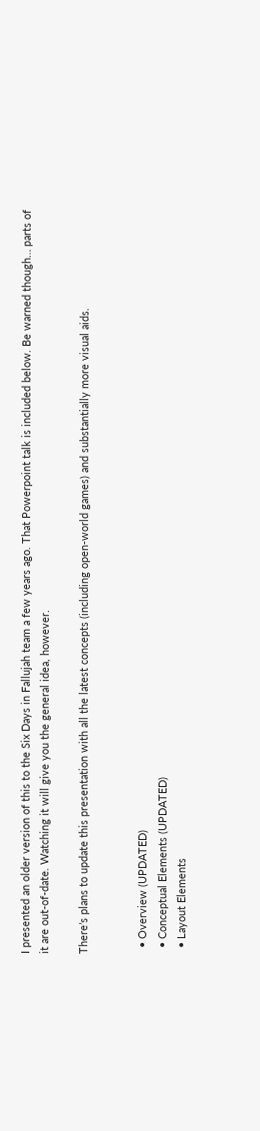I presented an older version of this to the Six Days in Fallujah team a few years ago. That Powerpoint talk is included below. Be warned though… parts of it are out-of-date. Watching it will give you the general idea, however.

There’s plans to update this presentation with all the latest concepts (including open-world games) and substantially more visual aids.


  • Overview (UPDATED)
  • Conceptual Elements (UPDATED)
  • Layout Elements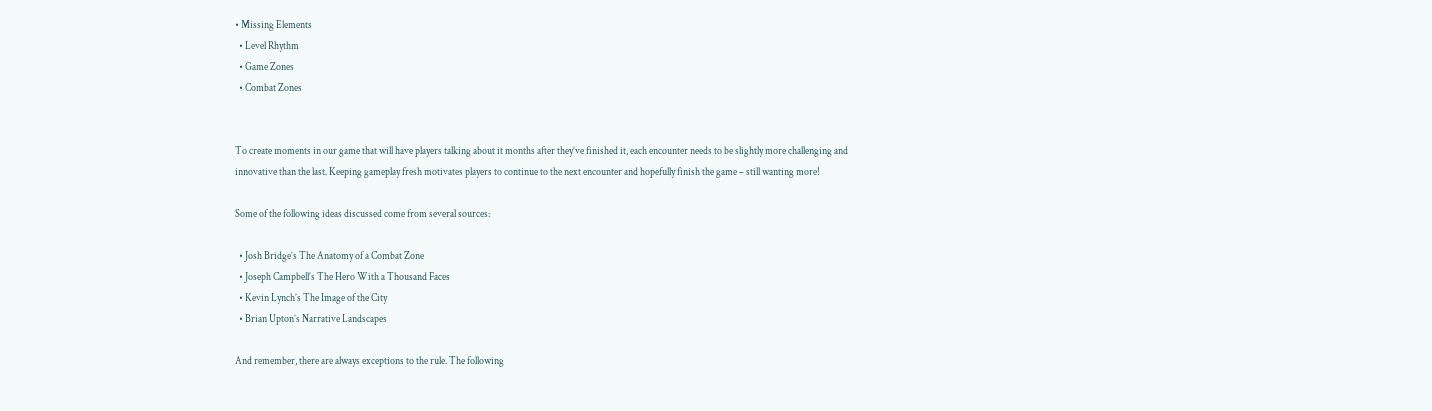• Missing Elements
  • Level Rhythm
  • Game Zones
  • Combat Zones


To create moments in our game that will have players talking about it months after they’ve finished it, each encounter needs to be slightly more challenging and innovative than the last. Keeping gameplay fresh motivates players to continue to the next encounter and hopefully finish the game – still wanting more!

Some of the following ideas discussed come from several sources:

  • Josh Bridge’s The Anatomy of a Combat Zone
  • Joseph Campbell’s The Hero With a Thousand Faces
  • Kevin Lynch’s The Image of the City
  • Brian Upton’s Narrative Landscapes

And remember, there are always exceptions to the rule. The following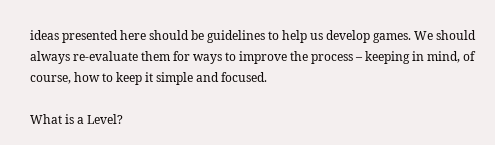ideas presented here should be guidelines to help us develop games. We should always re-evaluate them for ways to improve the process – keeping in mind, of course, how to keep it simple and focused.

What is a Level?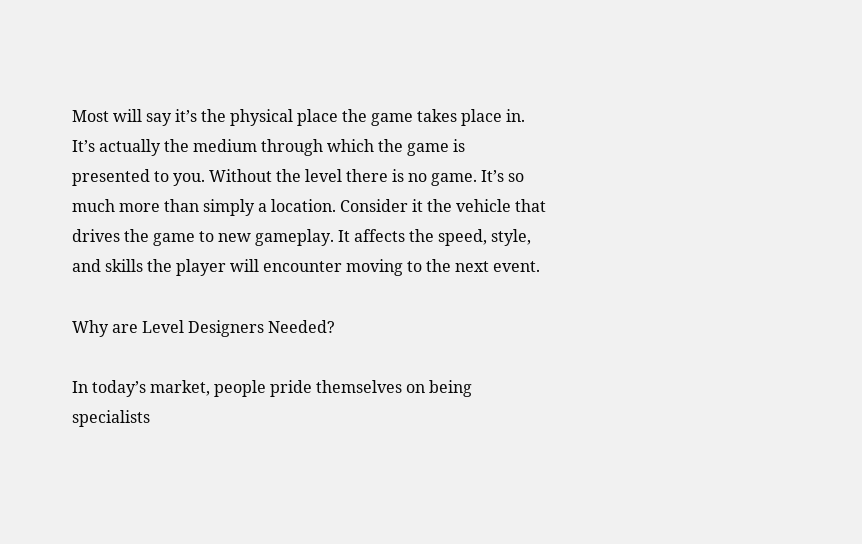Most will say it’s the physical place the game takes place in. It’s actually the medium through which the game is presented to you. Without the level there is no game. It’s so much more than simply a location. Consider it the vehicle that drives the game to new gameplay. It affects the speed, style, and skills the player will encounter moving to the next event.

Why are Level Designers Needed?

In today’s market, people pride themselves on being specialists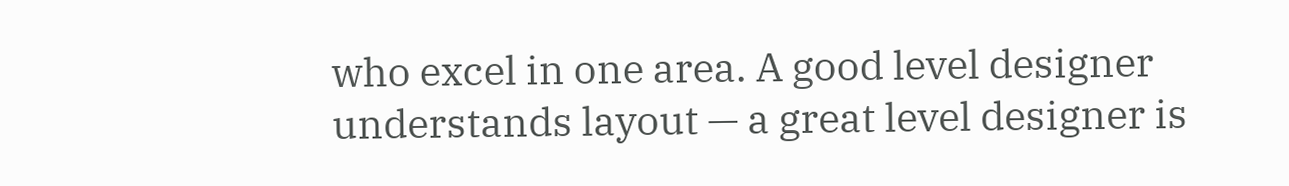who excel in one area. A good level designer understands layout — a great level designer is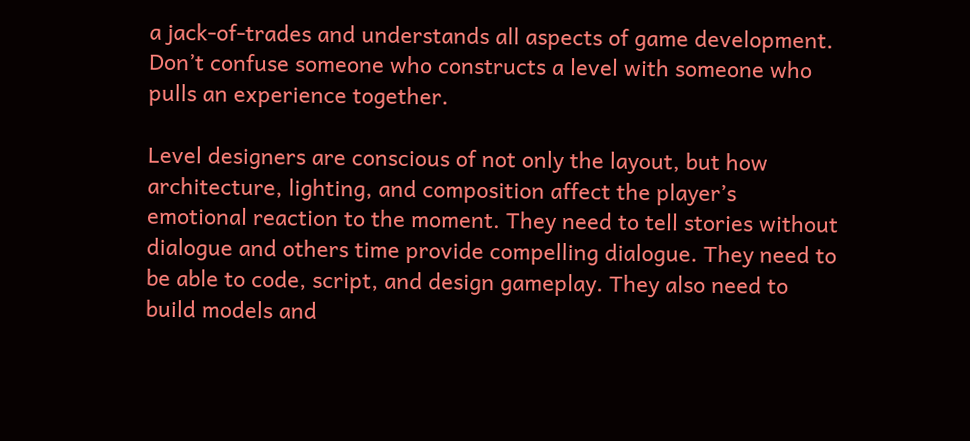a jack-of-trades and understands all aspects of game development. Don’t confuse someone who constructs a level with someone who pulls an experience together.

Level designers are conscious of not only the layout, but how architecture, lighting, and composition affect the player’s emotional reaction to the moment. They need to tell stories without dialogue and others time provide compelling dialogue. They need to be able to code, script, and design gameplay. They also need to build models and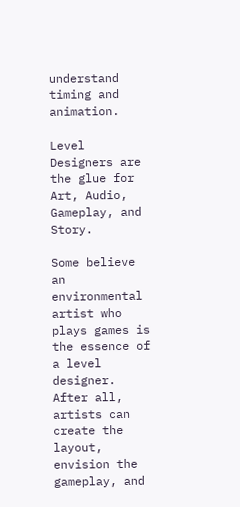understand timing and animation.

Level Designers are the glue for Art, Audio, Gameplay, and Story.

Some believe an environmental artist who plays games is the essence of a level designer. After all, artists can create the layout, envision the gameplay, and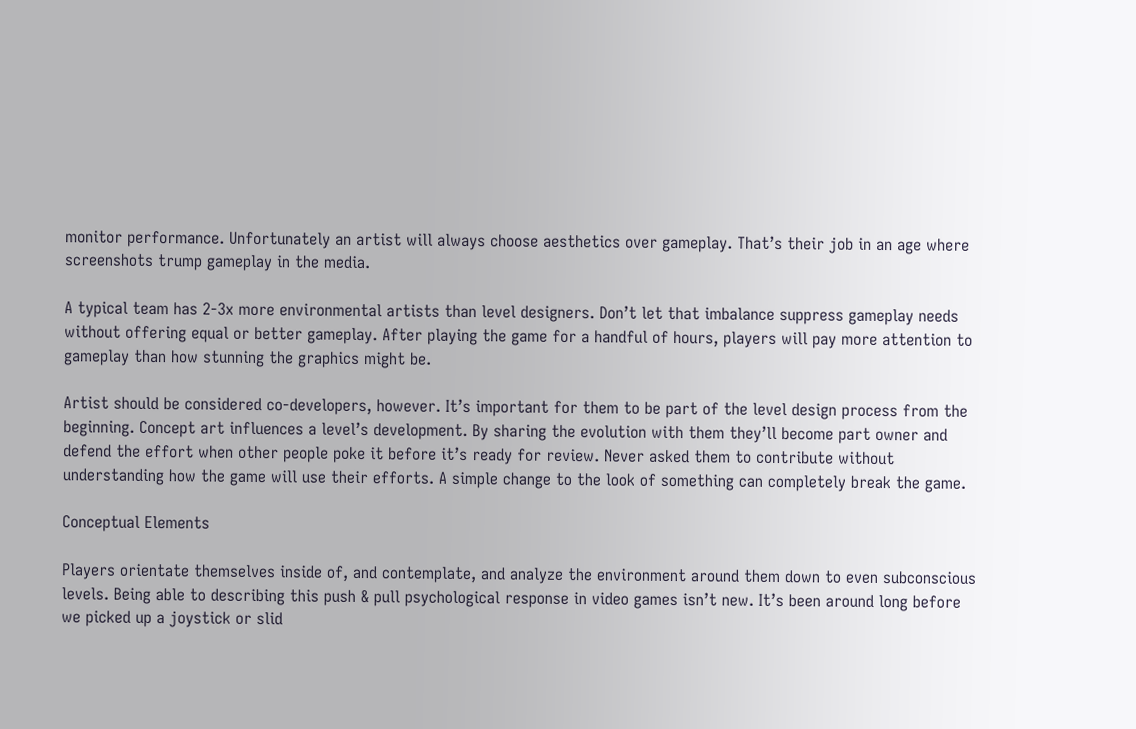monitor performance. Unfortunately an artist will always choose aesthetics over gameplay. That’s their job in an age where screenshots trump gameplay in the media.

A typical team has 2-3x more environmental artists than level designers. Don’t let that imbalance suppress gameplay needs without offering equal or better gameplay. After playing the game for a handful of hours, players will pay more attention to gameplay than how stunning the graphics might be.

Artist should be considered co-developers, however. It’s important for them to be part of the level design process from the beginning. Concept art influences a level’s development. By sharing the evolution with them they’ll become part owner and defend the effort when other people poke it before it’s ready for review. Never asked them to contribute without understanding how the game will use their efforts. A simple change to the look of something can completely break the game.

Conceptual Elements

Players orientate themselves inside of, and contemplate, and analyze the environment around them down to even subconscious levels. Being able to describing this push & pull psychological response in video games isn’t new. It’s been around long before we picked up a joystick or slid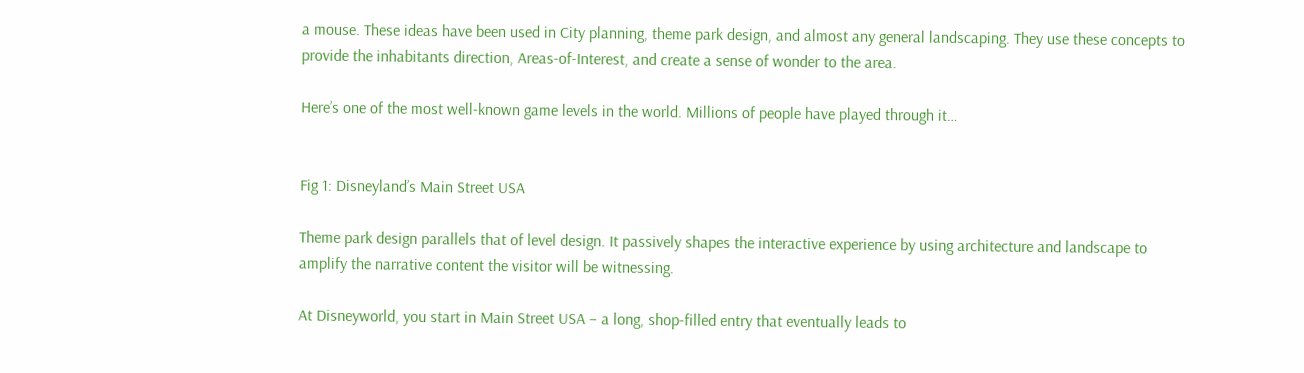a mouse. These ideas have been used in City planning, theme park design, and almost any general landscaping. They use these concepts to provide the inhabitants direction, Areas-of-Interest, and create a sense of wonder to the area.

Here’s one of the most well-known game levels in the world. Millions of people have played through it…


Fig 1: Disneyland’s Main Street USA

Theme park design parallels that of level design. It passively shapes the interactive experience by using architecture and landscape to amplify the narrative content the visitor will be witnessing.

At Disneyworld, you start in Main Street USA – a long, shop-filled entry that eventually leads to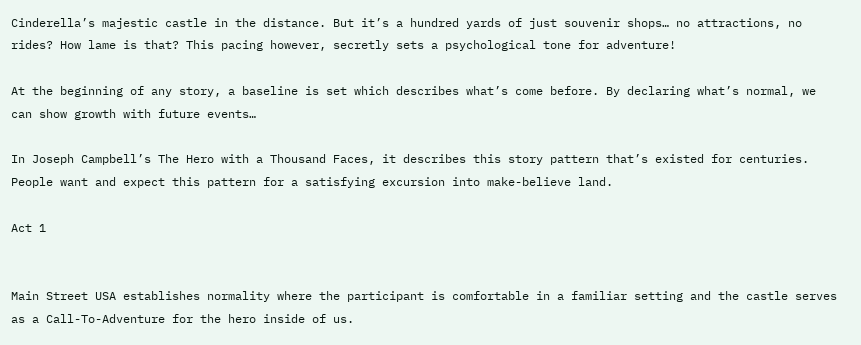Cinderella’s majestic castle in the distance. But it’s a hundred yards of just souvenir shops… no attractions, no rides? How lame is that? This pacing however, secretly sets a psychological tone for adventure!

At the beginning of any story, a baseline is set which describes what’s come before. By declaring what’s normal, we can show growth with future events…

In Joseph Campbell’s The Hero with a Thousand Faces, it describes this story pattern that’s existed for centuries. People want and expect this pattern for a satisfying excursion into make-believe land.

Act 1


Main Street USA establishes normality where the participant is comfortable in a familiar setting and the castle serves as a Call-To-Adventure for the hero inside of us.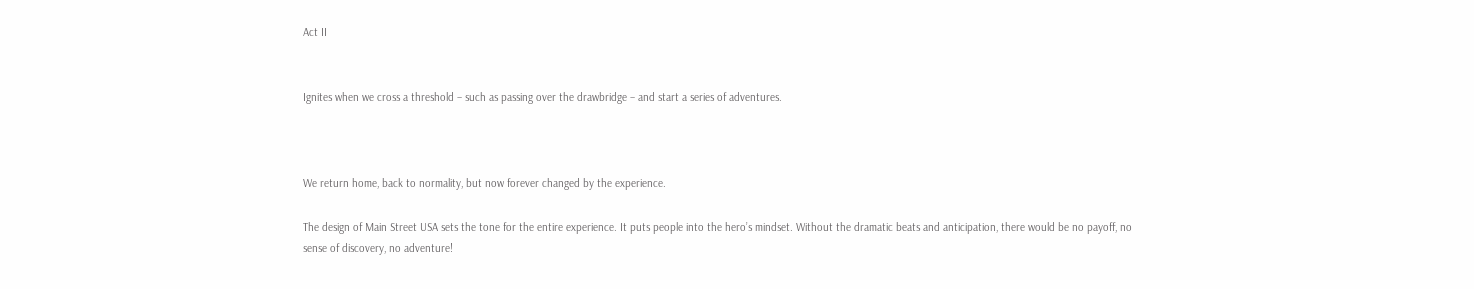Act II


Ignites when we cross a threshold – such as passing over the drawbridge – and start a series of adventures.



We return home, back to normality, but now forever changed by the experience.

The design of Main Street USA sets the tone for the entire experience. It puts people into the hero’s mindset. Without the dramatic beats and anticipation, there would be no payoff, no sense of discovery, no adventure!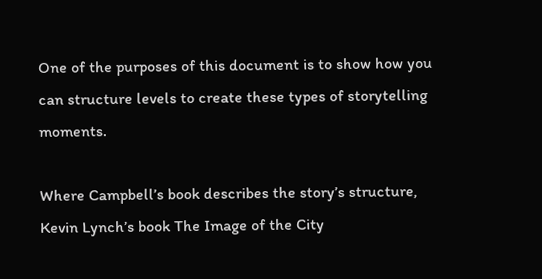One of the purposes of this document is to show how you can structure levels to create these types of storytelling moments.

Where Campbell’s book describes the story’s structure, Kevin Lynch’s book The Image of the City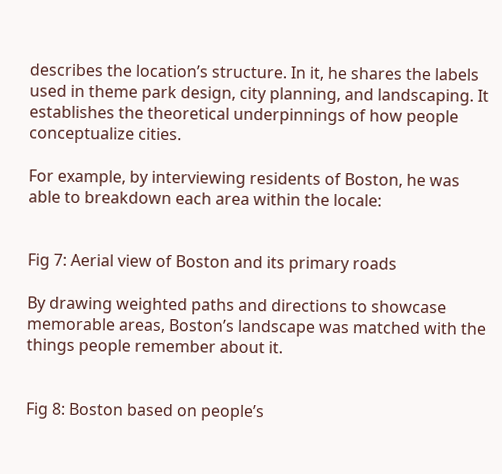describes the location’s structure. In it, he shares the labels used in theme park design, city planning, and landscaping. It establishes the theoretical underpinnings of how people conceptualize cities.

For example, by interviewing residents of Boston, he was able to breakdown each area within the locale:


Fig 7: Aerial view of Boston and its primary roads

By drawing weighted paths and directions to showcase memorable areas, Boston’s landscape was matched with the things people remember about it.


Fig 8: Boston based on people’s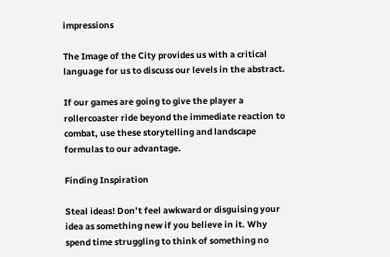impressions

The Image of the City provides us with a critical language for us to discuss our levels in the abstract.

If our games are going to give the player a rollercoaster ride beyond the immediate reaction to combat, use these storytelling and landscape formulas to our advantage.

Finding Inspiration

Steal ideas! Don’t feel awkward or disguising your idea as something new if you believe in it. Why spend time struggling to think of something no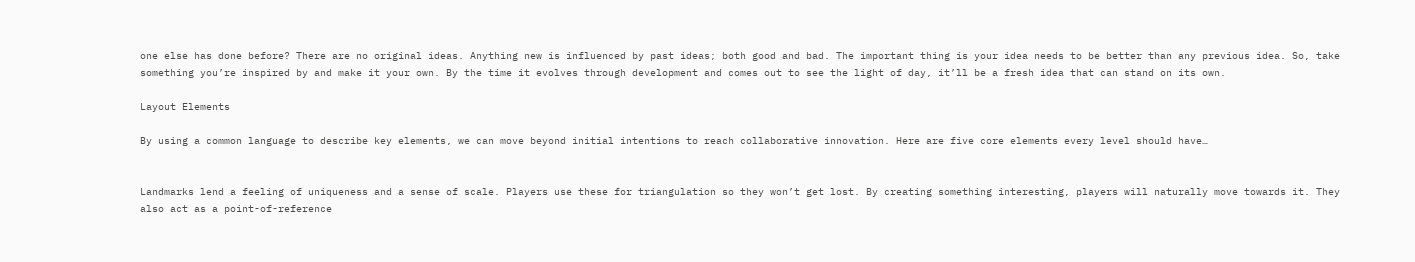one else has done before? There are no original ideas. Anything new is influenced by past ideas; both good and bad. The important thing is your idea needs to be better than any previous idea. So, take something you’re inspired by and make it your own. By the time it evolves through development and comes out to see the light of day, it’ll be a fresh idea that can stand on its own.

Layout Elements

By using a common language to describe key elements, we can move beyond initial intentions to reach collaborative innovation. Here are five core elements every level should have…


Landmarks lend a feeling of uniqueness and a sense of scale. Players use these for triangulation so they won’t get lost. By creating something interesting, players will naturally move towards it. They also act as a point-of-reference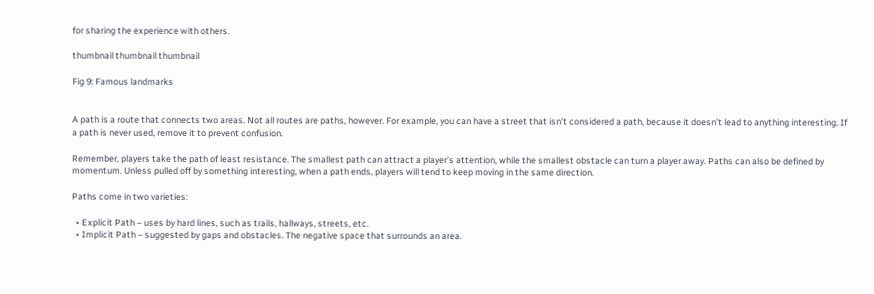for sharing the experience with others.

thumbnail thumbnail thumbnail

Fig 9: Famous landmarks


A path is a route that connects two areas. Not all routes are paths, however. For example, you can have a street that isn’t considered a path, because it doesn’t lead to anything interesting. If a path is never used, remove it to prevent confusion.

Remember, players take the path of least resistance. The smallest path can attract a player’s attention, while the smallest obstacle can turn a player away. Paths can also be defined by momentum. Unless pulled off by something interesting, when a path ends, players will tend to keep moving in the same direction.

Paths come in two varieties:

  • Explicit Path – uses by hard lines, such as trails, hallways, streets, etc.
  • Implicit Path – suggested by gaps and obstacles. The negative space that surrounds an area.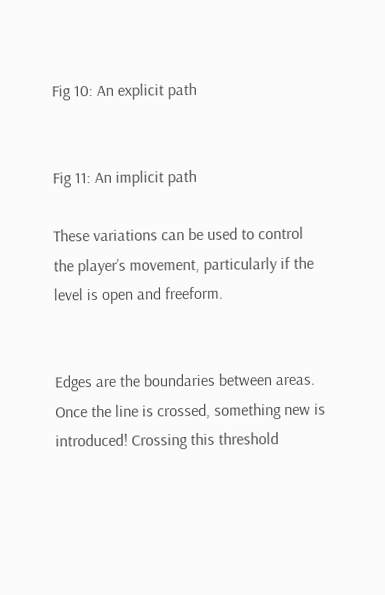Fig 10: An explicit path


Fig 11: An implicit path

These variations can be used to control the player’s movement, particularly if the level is open and freeform.


Edges are the boundaries between areas. Once the line is crossed, something new is introduced! Crossing this threshold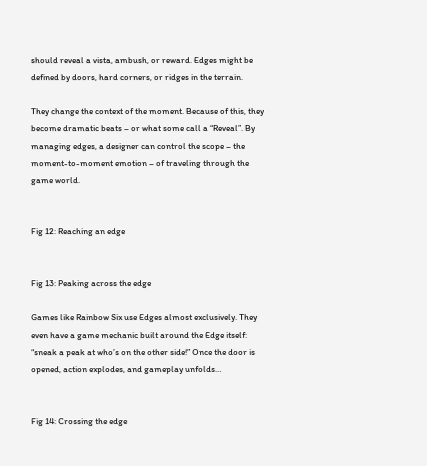should reveal a vista, ambush, or reward. Edges might be defined by doors, hard corners, or ridges in the terrain.

They change the context of the moment. Because of this, they become dramatic beats – or what some call a “Reveal”. By managing edges, a designer can control the scope – the moment-to-moment emotion – of traveling through the game world.


Fig 12: Reaching an edge


Fig 13: Peaking across the edge

Games like Rainbow Six use Edges almost exclusively. They even have a game mechanic built around the Edge itself: “sneak a peak at who’s on the other side!” Once the door is opened, action explodes, and gameplay unfolds…


Fig 14: Crossing the edge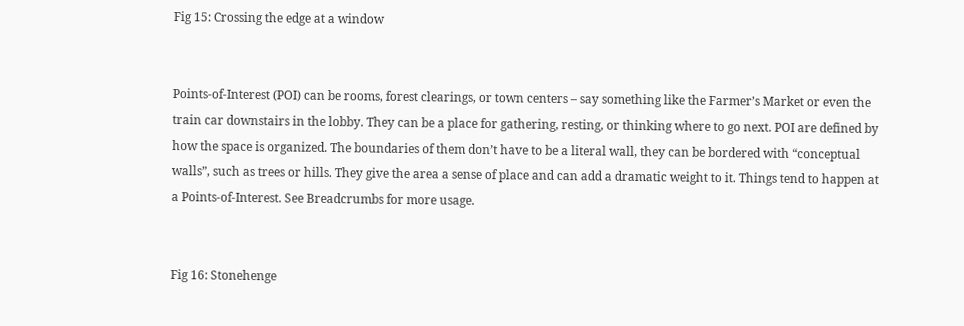Fig 15: Crossing the edge at a window


Points-of-Interest (POI) can be rooms, forest clearings, or town centers – say something like the Farmer’s Market or even the train car downstairs in the lobby. They can be a place for gathering, resting, or thinking where to go next. POI are defined by how the space is organized. The boundaries of them don’t have to be a literal wall, they can be bordered with “conceptual walls”, such as trees or hills. They give the area a sense of place and can add a dramatic weight to it. Things tend to happen at a Points-of-Interest. See Breadcrumbs for more usage.


Fig 16: Stonehenge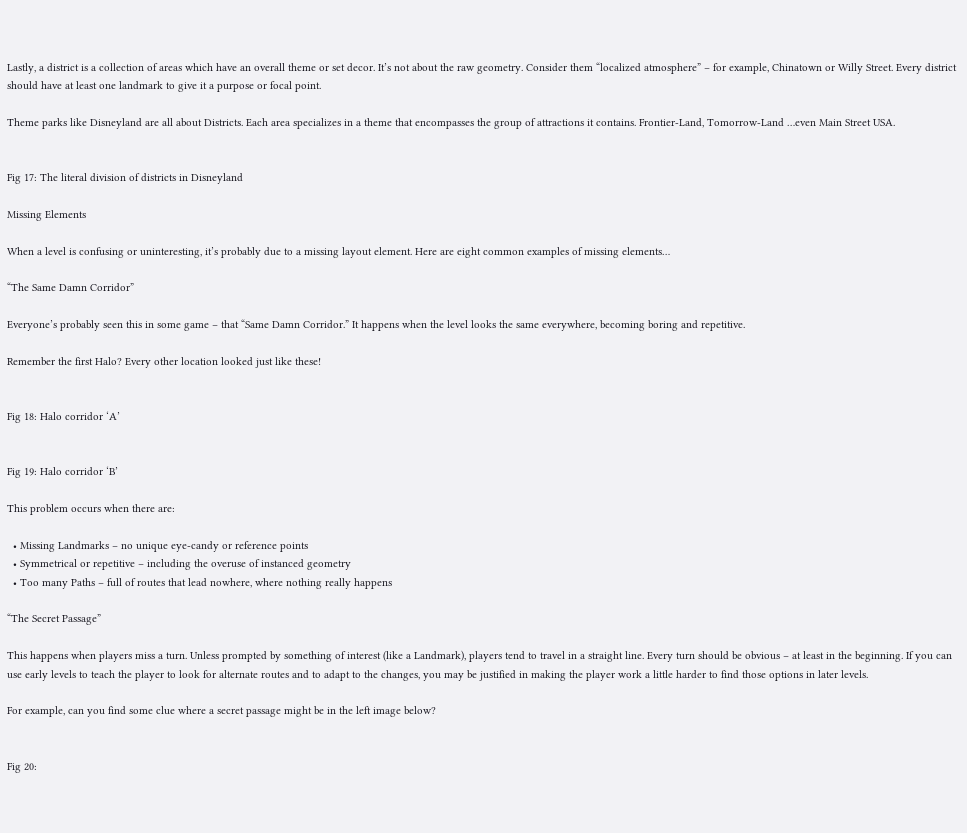Lastly, a district is a collection of areas which have an overall theme or set decor. It’s not about the raw geometry. Consider them “localized atmosphere” – for example, Chinatown or Willy Street. Every district should have at least one landmark to give it a purpose or focal point.

Theme parks like Disneyland are all about Districts. Each area specializes in a theme that encompasses the group of attractions it contains. Frontier-Land, Tomorrow-Land …even Main Street USA.


Fig 17: The literal division of districts in Disneyland

Missing Elements

When a level is confusing or uninteresting, it’s probably due to a missing layout element. Here are eight common examples of missing elements…

“The Same Damn Corridor”

Everyone’s probably seen this in some game – that “Same Damn Corridor.” It happens when the level looks the same everywhere, becoming boring and repetitive.

Remember the first Halo? Every other location looked just like these!


Fig 18: Halo corridor ‘A’


Fig 19: Halo corridor ‘B’

This problem occurs when there are:

  • Missing Landmarks – no unique eye-candy or reference points
  • Symmetrical or repetitive – including the overuse of instanced geometry
  • Too many Paths – full of routes that lead nowhere, where nothing really happens

“The Secret Passage”

This happens when players miss a turn. Unless prompted by something of interest (like a Landmark), players tend to travel in a straight line. Every turn should be obvious – at least in the beginning. If you can use early levels to teach the player to look for alternate routes and to adapt to the changes, you may be justified in making the player work a little harder to find those options in later levels.

For example, can you find some clue where a secret passage might be in the left image below?


Fig 20: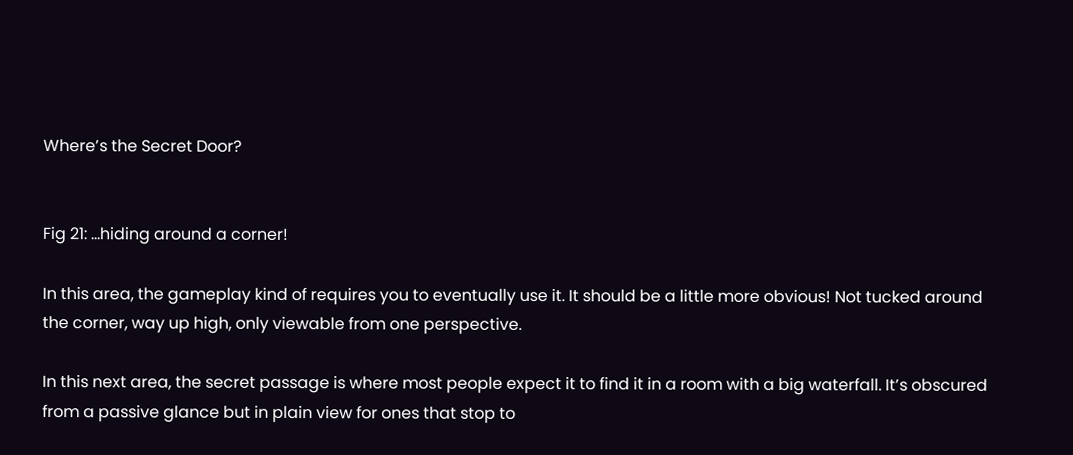Where’s the Secret Door?


Fig 21: …hiding around a corner!

In this area, the gameplay kind of requires you to eventually use it. It should be a little more obvious! Not tucked around the corner, way up high, only viewable from one perspective.

In this next area, the secret passage is where most people expect it to find it in a room with a big waterfall. It’s obscured from a passive glance but in plain view for ones that stop to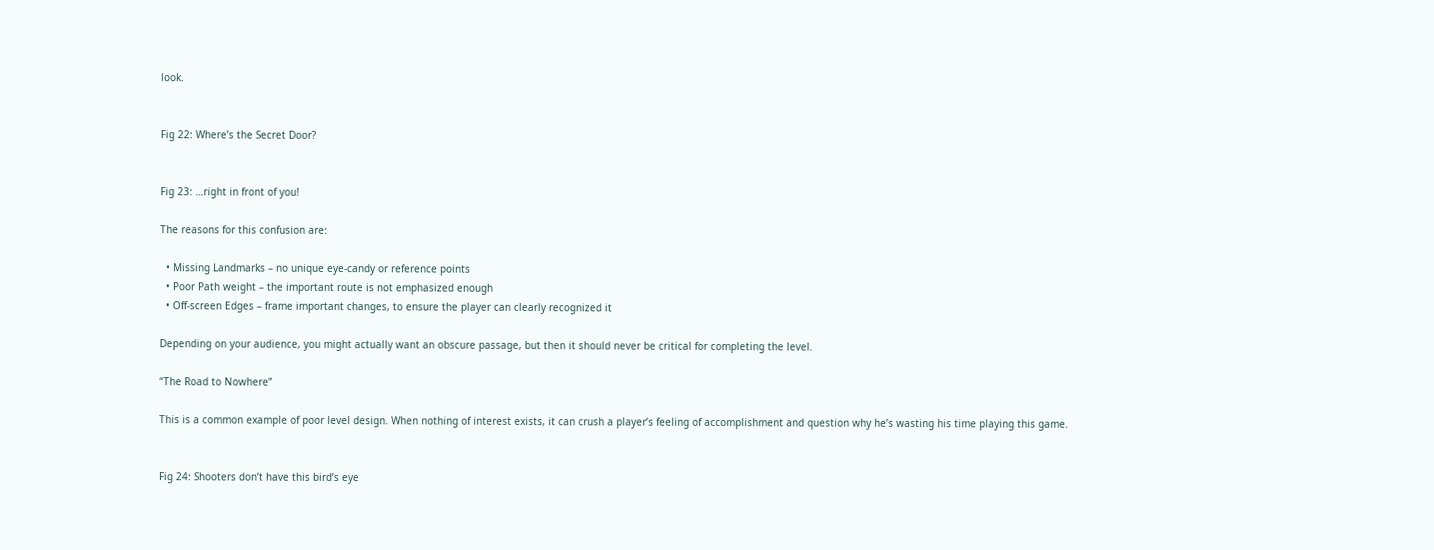look.


Fig 22: Where’s the Secret Door?


Fig 23: …right in front of you!

The reasons for this confusion are:

  • Missing Landmarks – no unique eye-candy or reference points
  • Poor Path weight – the important route is not emphasized enough
  • Off-screen Edges – frame important changes, to ensure the player can clearly recognized it

Depending on your audience, you might actually want an obscure passage, but then it should never be critical for completing the level.

“The Road to Nowhere”

This is a common example of poor level design. When nothing of interest exists, it can crush a player’s feeling of accomplishment and question why he’s wasting his time playing this game.


Fig 24: Shooters don’t have this bird’s eye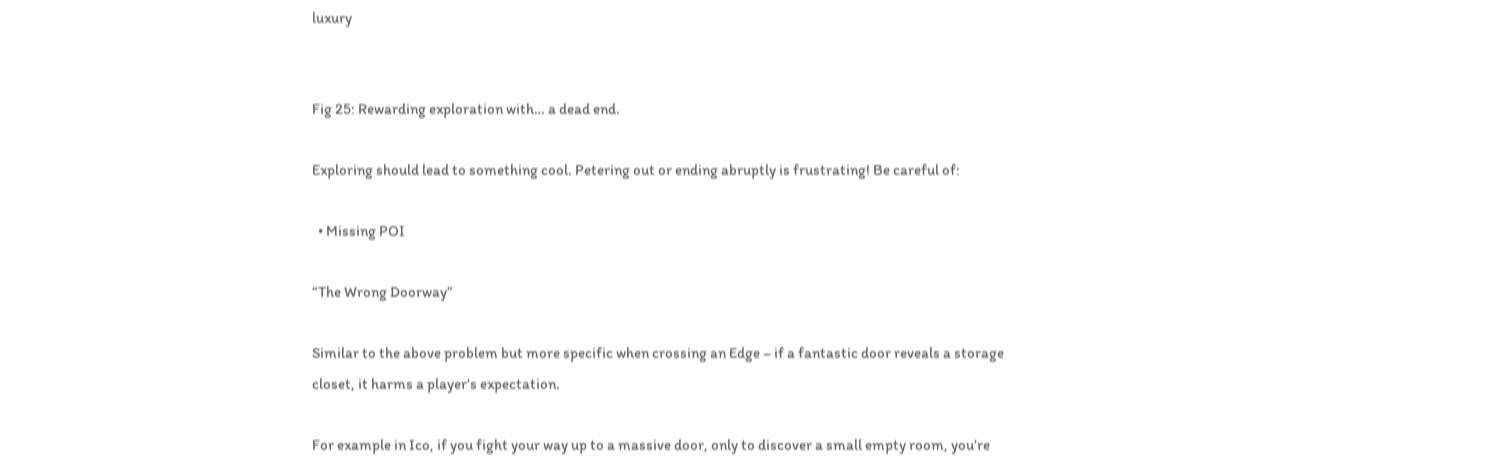luxury


Fig 25: Rewarding exploration with… a dead end.

Exploring should lead to something cool. Petering out or ending abruptly is frustrating! Be careful of:

  • Missing POI

“The Wrong Doorway”

Similar to the above problem but more specific when crossing an Edge – if a fantastic door reveals a storage closet, it harms a player’s expectation.

For example in Ico, if you fight your way up to a massive door, only to discover a small empty room, you’re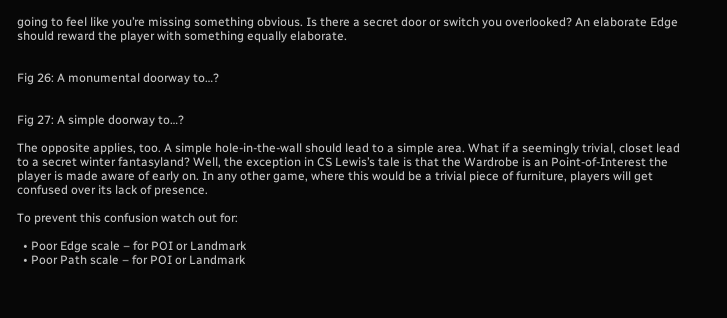going to feel like you’re missing something obvious. Is there a secret door or switch you overlooked? An elaborate Edge should reward the player with something equally elaborate.


Fig 26: A monumental doorway to…?


Fig 27: A simple doorway to…?

The opposite applies, too. A simple hole-in-the-wall should lead to a simple area. What if a seemingly trivial, closet lead to a secret winter fantasyland? Well, the exception in CS Lewis’s tale is that the Wardrobe is an Point-of-Interest the player is made aware of early on. In any other game, where this would be a trivial piece of furniture, players will get confused over its lack of presence.

To prevent this confusion watch out for:

  • Poor Edge scale – for POI or Landmark
  • Poor Path scale – for POI or Landmark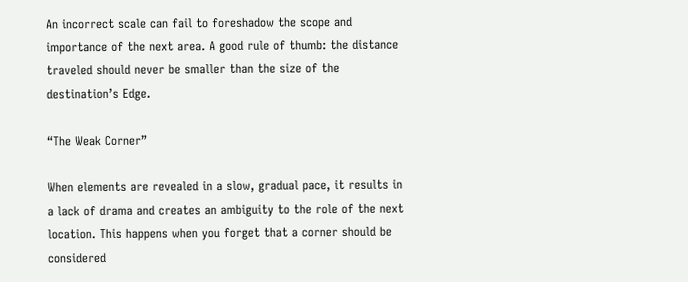An incorrect scale can fail to foreshadow the scope and importance of the next area. A good rule of thumb: the distance traveled should never be smaller than the size of the destination’s Edge.

“The Weak Corner”

When elements are revealed in a slow, gradual pace, it results in a lack of drama and creates an ambiguity to the role of the next location. This happens when you forget that a corner should be considered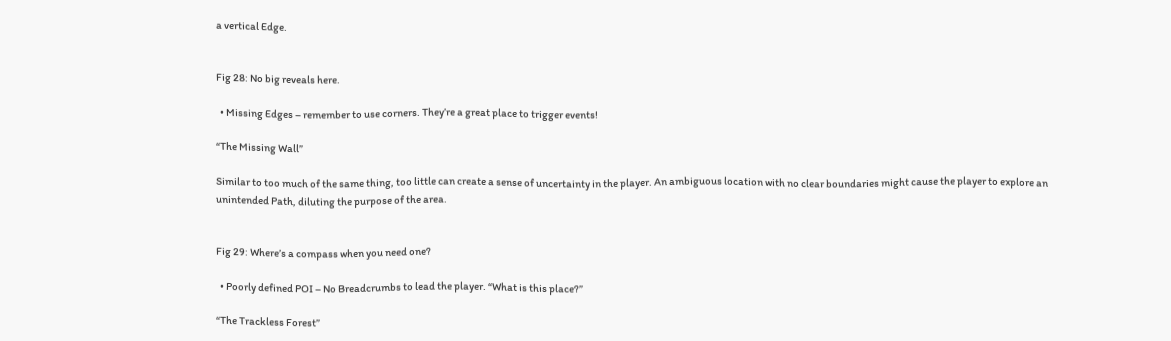a vertical Edge.


Fig 28: No big reveals here.

  • Missing Edges – remember to use corners. They’re a great place to trigger events!

“The Missing Wall”

Similar to too much of the same thing, too little can create a sense of uncertainty in the player. An ambiguous location with no clear boundaries might cause the player to explore an unintended Path, diluting the purpose of the area.


Fig 29: Where’s a compass when you need one?

  • Poorly defined POI – No Breadcrumbs to lead the player. “What is this place?”

“The Trackless Forest”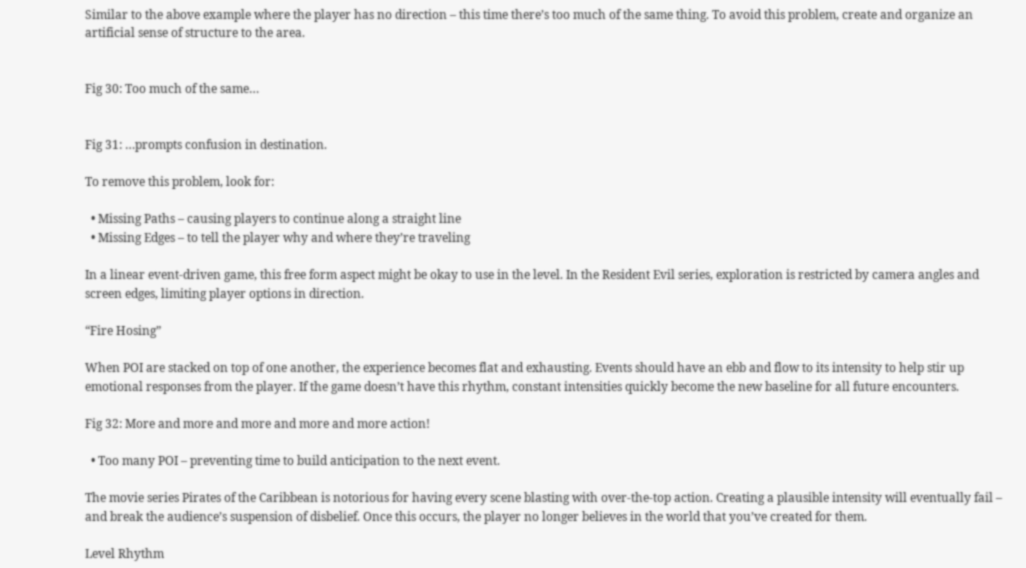Similar to the above example where the player has no direction – this time there’s too much of the same thing. To avoid this problem, create and organize an artificial sense of structure to the area.


Fig 30: Too much of the same…


Fig 31: …prompts confusion in destination.

To remove this problem, look for:

  • Missing Paths – causing players to continue along a straight line
  • Missing Edges – to tell the player why and where they’re traveling

In a linear event-driven game, this free form aspect might be okay to use in the level. In the Resident Evil series, exploration is restricted by camera angles and screen edges, limiting player options in direction.

“Fire Hosing”

When POI are stacked on top of one another, the experience becomes flat and exhausting. Events should have an ebb and flow to its intensity to help stir up emotional responses from the player. If the game doesn’t have this rhythm, constant intensities quickly become the new baseline for all future encounters.

Fig 32: More and more and more and more and more action!

  • Too many POI – preventing time to build anticipation to the next event.

The movie series Pirates of the Caribbean is notorious for having every scene blasting with over-the-top action. Creating a plausible intensity will eventually fail – and break the audience’s suspension of disbelief. Once this occurs, the player no longer believes in the world that you’ve created for them.

Level Rhythm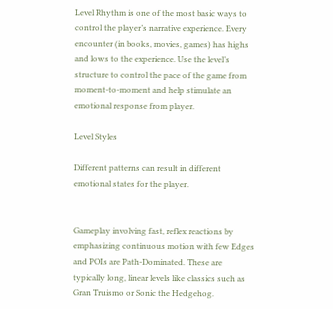Level Rhythm is one of the most basic ways to control the player’s narrative experience. Every encounter (in books, movies, games) has highs and lows to the experience. Use the level’s structure to control the pace of the game from moment-to-moment and help stimulate an emotional response from player.

Level Styles

Different patterns can result in different emotional states for the player.


Gameplay involving fast, reflex reactions by emphasizing continuous motion with few Edges and POIs are Path-Dominated. These are typically long, linear levels like classics such as Gran Truismo or Sonic the Hedgehog.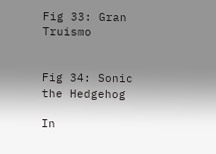Fig 33: Gran Truismo


Fig 34: Sonic the Hedgehog

In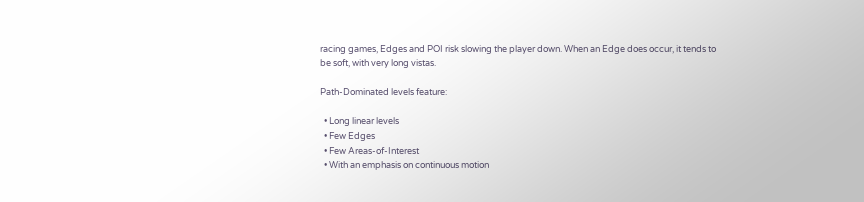racing games, Edges and POI risk slowing the player down. When an Edge does occur, it tends to be soft, with very long vistas.

Path-Dominated levels feature:

  • Long linear levels
  • Few Edges
  • Few Areas-of-Interest
  • With an emphasis on continuous motion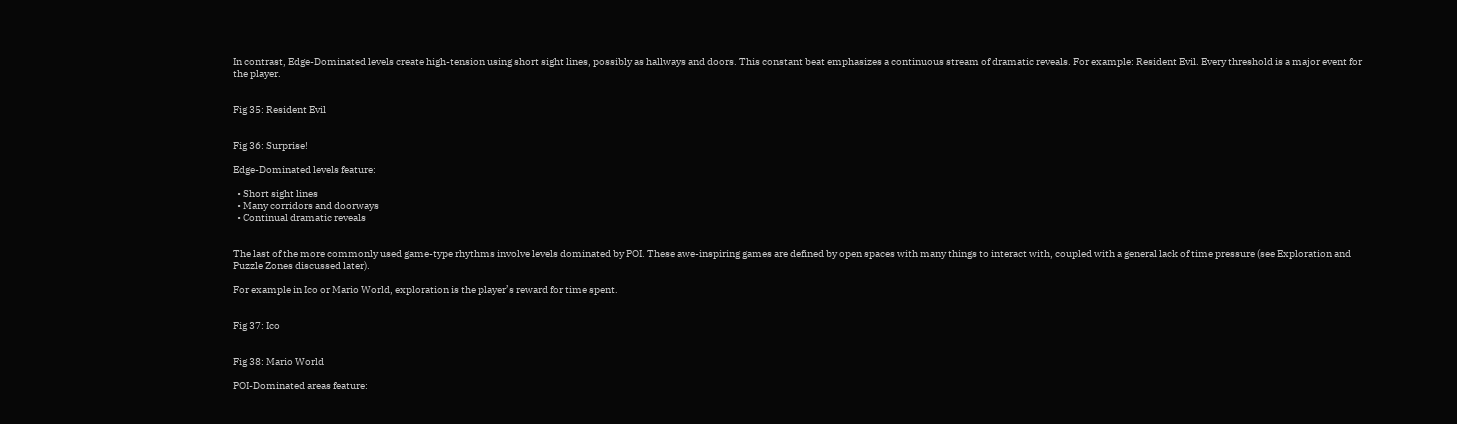In contrast, Edge-Dominated levels create high-tension using short sight lines, possibly as hallways and doors. This constant beat emphasizes a continuous stream of dramatic reveals. For example: Resident Evil. Every threshold is a major event for the player.


Fig 35: Resident Evil


Fig 36: Surprise!

Edge-Dominated levels feature:

  • Short sight lines
  • Many corridors and doorways
  • Continual dramatic reveals


The last of the more commonly used game-type rhythms involve levels dominated by POI. These awe-inspiring games are defined by open spaces with many things to interact with, coupled with a general lack of time pressure (see Exploration and Puzzle Zones discussed later).

For example in Ico or Mario World, exploration is the player’s reward for time spent.


Fig 37: Ico


Fig 38: Mario World

POI-Dominated areas feature: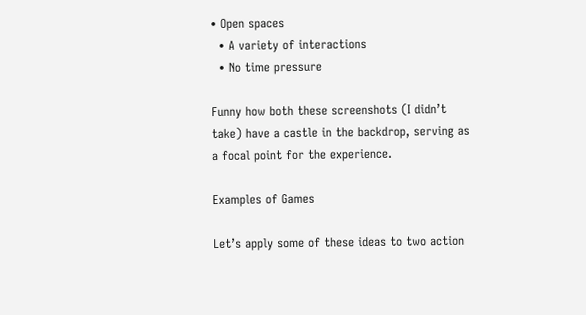• Open spaces
  • A variety of interactions
  • No time pressure

Funny how both these screenshots (I didn’t take) have a castle in the backdrop, serving as a focal point for the experience.

Examples of Games

Let’s apply some of these ideas to two action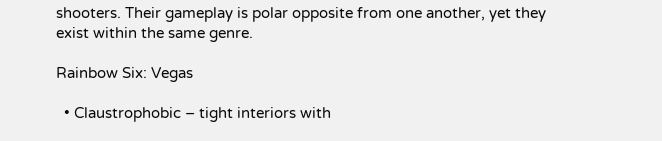shooters. Their gameplay is polar opposite from one another, yet they exist within the same genre.

Rainbow Six: Vegas

  • Claustrophobic – tight interiors with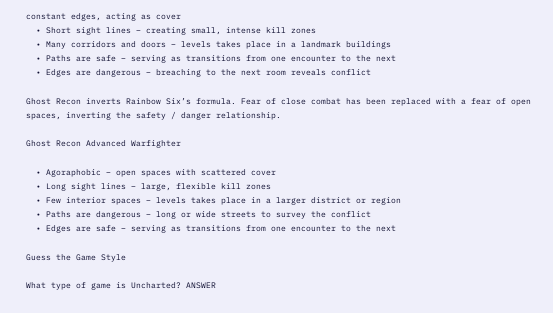constant edges, acting as cover
  • Short sight lines – creating small, intense kill zones
  • Many corridors and doors – levels takes place in a landmark buildings
  • Paths are safe – serving as transitions from one encounter to the next
  • Edges are dangerous – breaching to the next room reveals conflict

Ghost Recon inverts Rainbow Six’s formula. Fear of close combat has been replaced with a fear of open spaces, inverting the safety / danger relationship.

Ghost Recon Advanced Warfighter

  • Agoraphobic – open spaces with scattered cover
  • Long sight lines – large, flexible kill zones
  • Few interior spaces – levels takes place in a larger district or region
  • Paths are dangerous – long or wide streets to survey the conflict
  • Edges are safe – serving as transitions from one encounter to the next

Guess the Game Style

What type of game is Uncharted? ANSWER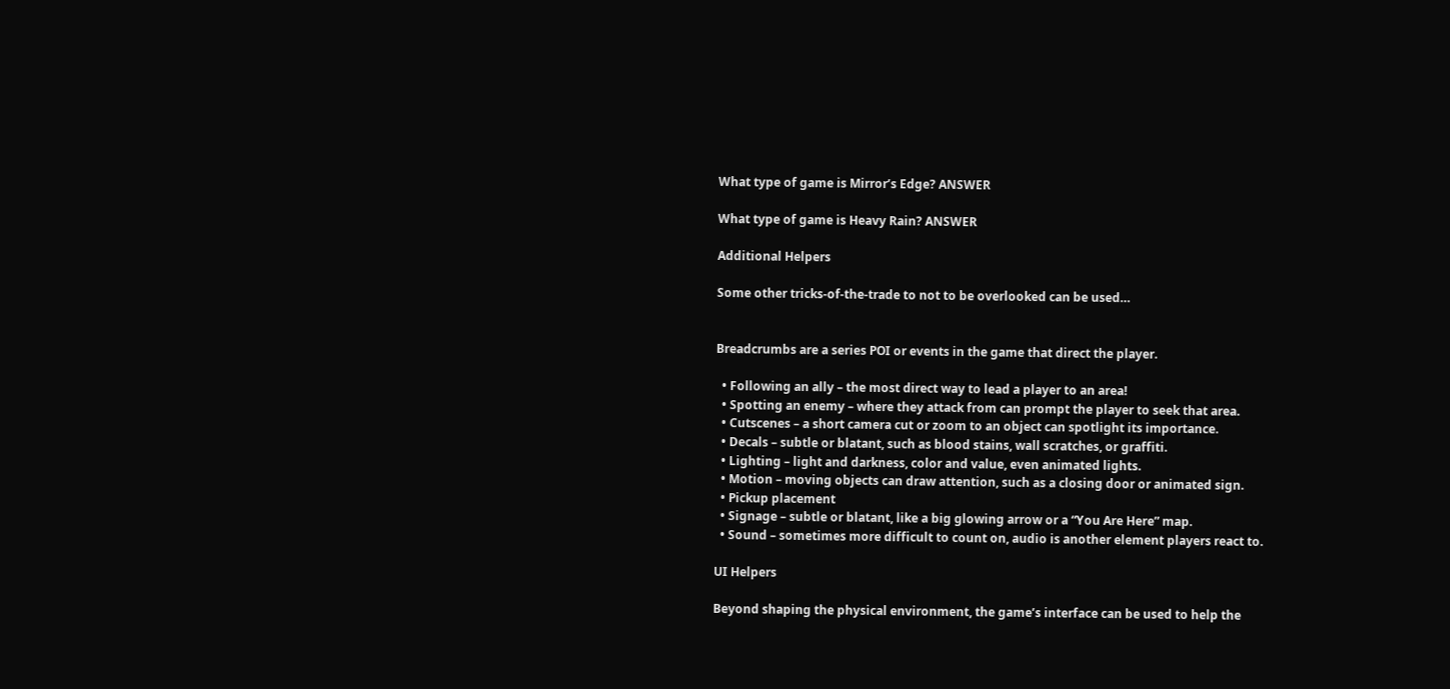What type of game is Mirror’s Edge? ANSWER

What type of game is Heavy Rain? ANSWER

Additional Helpers

Some other tricks-of-the-trade to not to be overlooked can be used…


Breadcrumbs are a series POI or events in the game that direct the player.

  • Following an ally – the most direct way to lead a player to an area!
  • Spotting an enemy – where they attack from can prompt the player to seek that area.
  • Cutscenes – a short camera cut or zoom to an object can spotlight its importance.
  • Decals – subtle or blatant, such as blood stains, wall scratches, or graffiti.
  • Lighting – light and darkness, color and value, even animated lights.
  • Motion – moving objects can draw attention, such as a closing door or animated sign.
  • Pickup placement
  • Signage – subtle or blatant, like a big glowing arrow or a “You Are Here” map.
  • Sound – sometimes more difficult to count on, audio is another element players react to.

UI Helpers

Beyond shaping the physical environment, the game’s interface can be used to help the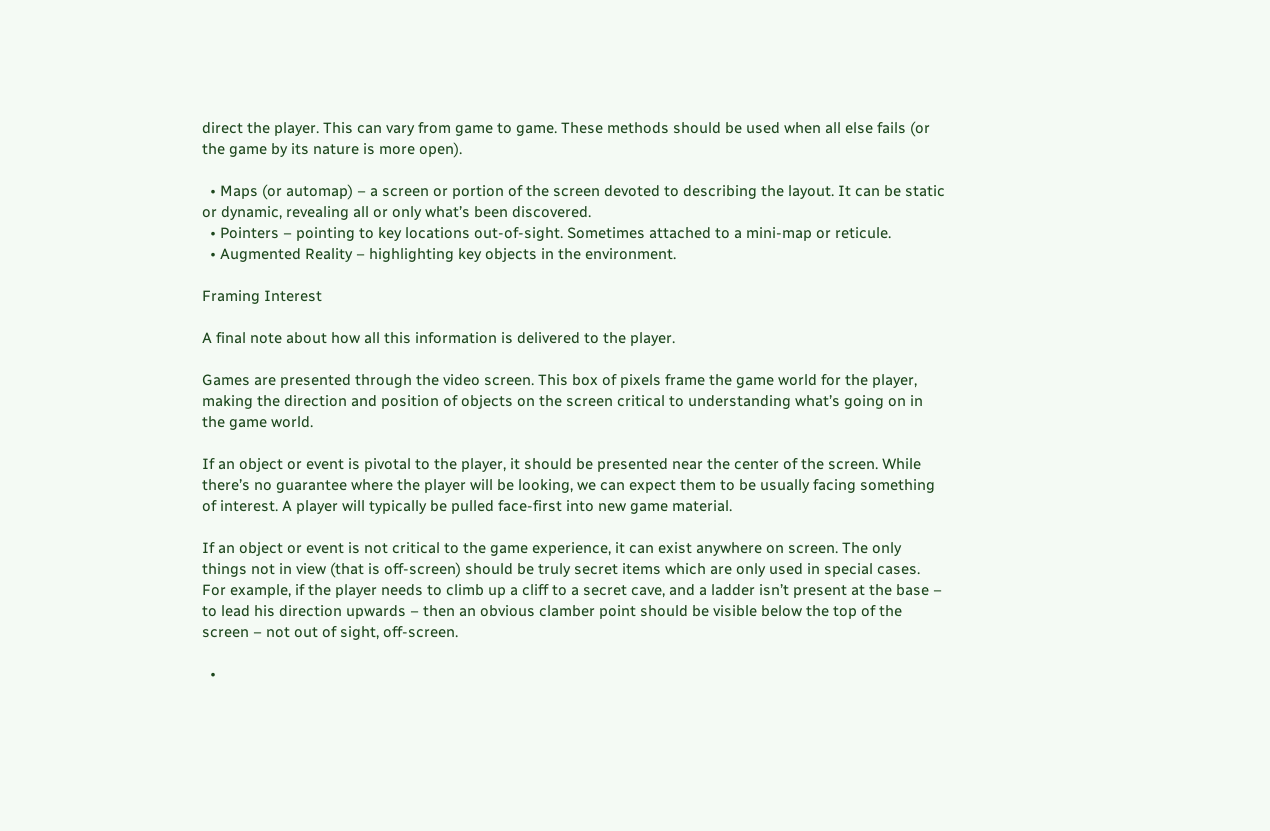direct the player. This can vary from game to game. These methods should be used when all else fails (or the game by its nature is more open).

  • Maps (or automap) – a screen or portion of the screen devoted to describing the layout. It can be static or dynamic, revealing all or only what’s been discovered.
  • Pointers – pointing to key locations out-of-sight. Sometimes attached to a mini-map or reticule.
  • Augmented Reality – highlighting key objects in the environment.

Framing Interest

A final note about how all this information is delivered to the player.

Games are presented through the video screen. This box of pixels frame the game world for the player, making the direction and position of objects on the screen critical to understanding what’s going on in the game world.

If an object or event is pivotal to the player, it should be presented near the center of the screen. While there’s no guarantee where the player will be looking, we can expect them to be usually facing something of interest. A player will typically be pulled face-first into new game material.

If an object or event is not critical to the game experience, it can exist anywhere on screen. The only things not in view (that is off-screen) should be truly secret items which are only used in special cases. For example, if the player needs to climb up a cliff to a secret cave, and a ladder isn’t present at the base – to lead his direction upwards – then an obvious clamber point should be visible below the top of the screen – not out of sight, off-screen.

  •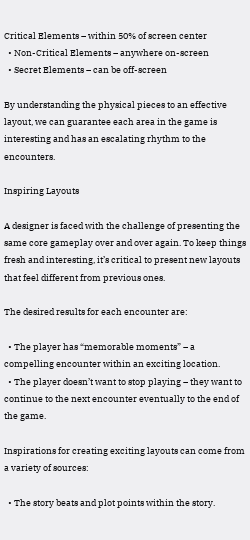Critical Elements – within 50% of screen center
  • Non-Critical Elements – anywhere on-screen
  • Secret Elements – can be off-screen

By understanding the physical pieces to an effective layout, we can guarantee each area in the game is interesting and has an escalating rhythm to the encounters.

Inspiring Layouts

A designer is faced with the challenge of presenting the same core gameplay over and over again. To keep things fresh and interesting, it’s critical to present new layouts that feel different from previous ones.

The desired results for each encounter are:

  • The player has “memorable moments” – a compelling encounter within an exciting location.
  • The player doesn’t want to stop playing – they want to continue to the next encounter eventually to the end of the game.

Inspirations for creating exciting layouts can come from a variety of sources:

  • The story beats and plot points within the story.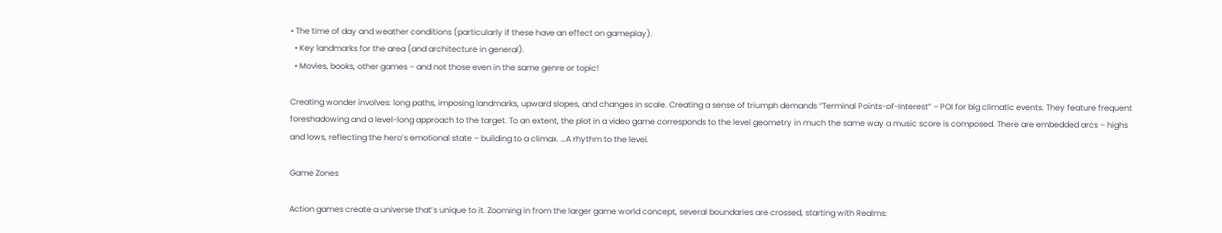• The time of day and weather conditions (particularly if these have an effect on gameplay).
  • Key landmarks for the area (and architecture in general).
  • Movies, books, other games – and not those even in the same genre or topic!

Creating wonder involves: long paths, imposing landmarks, upward slopes, and changes in scale. Creating a sense of triumph demands “Terminal Points-of-Interest” – POI for big climatic events. They feature frequent foreshadowing and a level-long approach to the target. To an extent, the plot in a video game corresponds to the level geometry in much the same way a music score is composed. There are embedded arcs – highs and lows, reflecting the hero’s emotional state – building to a climax. …A rhythm to the level.

Game Zones

Action games create a universe that’s unique to it. Zooming in from the larger game world concept, several boundaries are crossed, starting with Realms: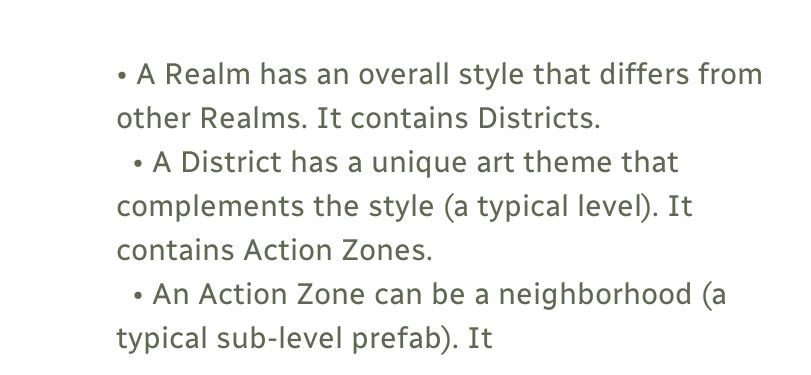• A Realm has an overall style that differs from other Realms. It contains Districts.
  • A District has a unique art theme that complements the style (a typical level). It contains Action Zones.
  • An Action Zone can be a neighborhood (a typical sub-level prefab). It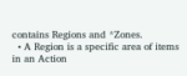contains Regions and *Zones.
  • A Region is a specific area of items in an Action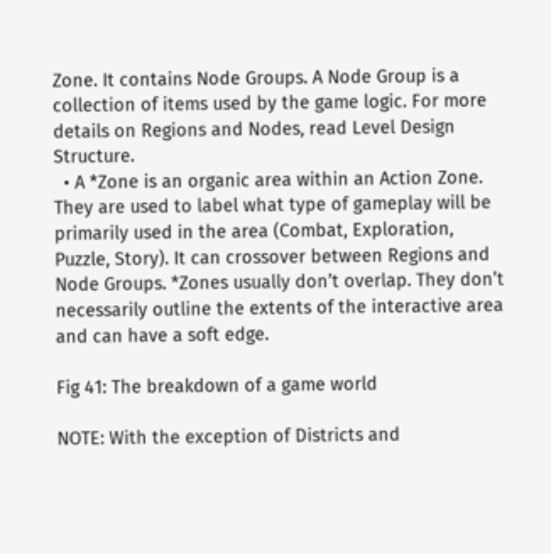Zone. It contains Node Groups. A Node Group is a collection of items used by the game logic. For more details on Regions and Nodes, read Level Design Structure.
  • A *Zone is an organic area within an Action Zone. They are used to label what type of gameplay will be primarily used in the area (Combat, Exploration, Puzzle, Story). It can crossover between Regions and Node Groups. *Zones usually don’t overlap. They don’t necessarily outline the extents of the interactive area and can have a soft edge.

Fig 41: The breakdown of a game world

NOTE: With the exception of Districts and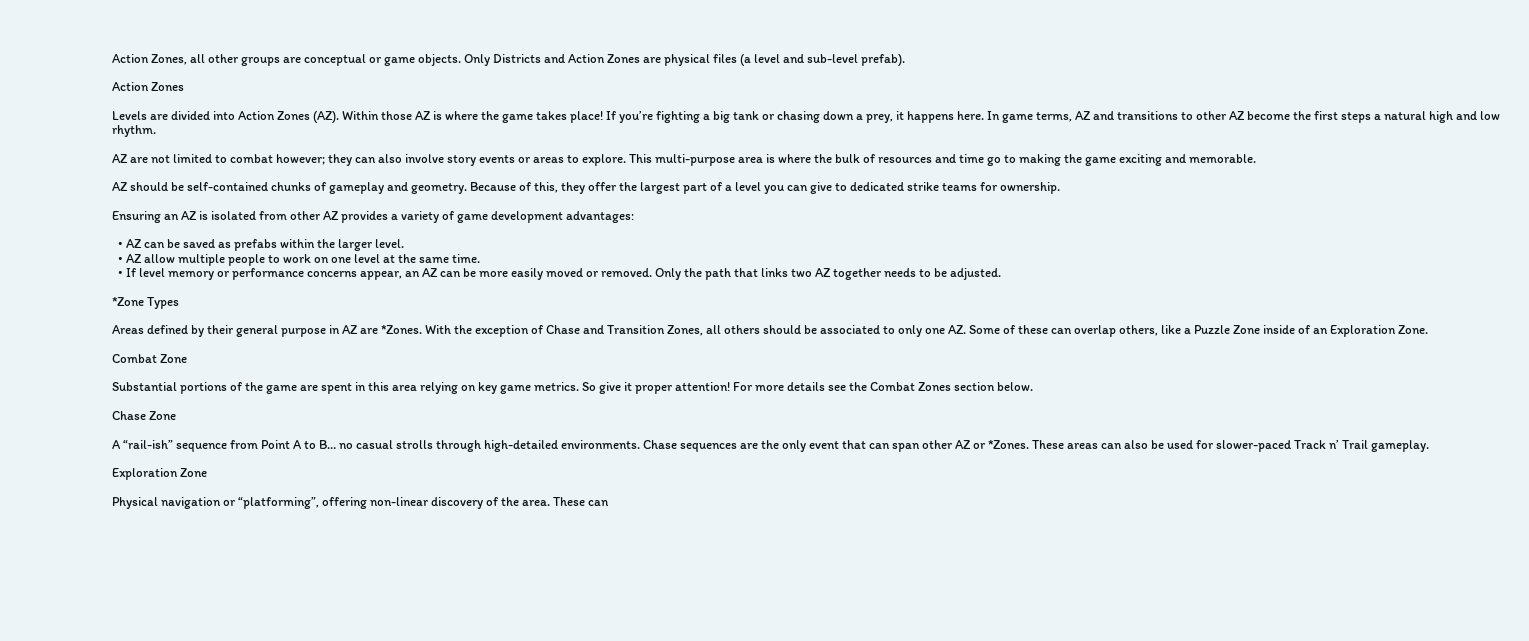Action Zones, all other groups are conceptual or game objects. Only Districts and Action Zones are physical files (a level and sub-level prefab).

Action Zones

Levels are divided into Action Zones (AZ). Within those AZ is where the game takes place! If you’re fighting a big tank or chasing down a prey, it happens here. In game terms, AZ and transitions to other AZ become the first steps a natural high and low rhythm.

AZ are not limited to combat however; they can also involve story events or areas to explore. This multi-purpose area is where the bulk of resources and time go to making the game exciting and memorable.

AZ should be self-contained chunks of gameplay and geometry. Because of this, they offer the largest part of a level you can give to dedicated strike teams for ownership.

Ensuring an AZ is isolated from other AZ provides a variety of game development advantages:

  • AZ can be saved as prefabs within the larger level.
  • AZ allow multiple people to work on one level at the same time.
  • If level memory or performance concerns appear, an AZ can be more easily moved or removed. Only the path that links two AZ together needs to be adjusted.

*Zone Types

Areas defined by their general purpose in AZ are *Zones. With the exception of Chase and Transition Zones, all others should be associated to only one AZ. Some of these can overlap others, like a Puzzle Zone inside of an Exploration Zone.

Combat Zone

Substantial portions of the game are spent in this area relying on key game metrics. So give it proper attention! For more details see the Combat Zones section below.

Chase Zone

A “rail-ish” sequence from Point A to B… no casual strolls through high-detailed environments. Chase sequences are the only event that can span other AZ or *Zones. These areas can also be used for slower-paced Track n’ Trail gameplay.

Exploration Zone

Physical navigation or “platforming”, offering non-linear discovery of the area. These can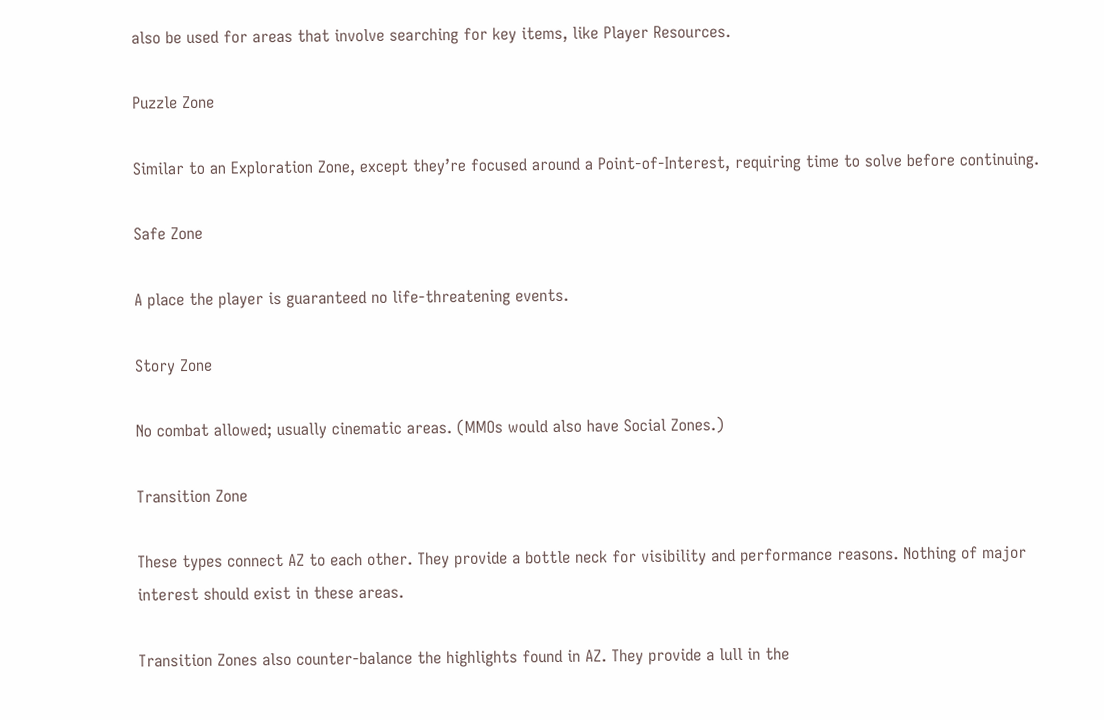also be used for areas that involve searching for key items, like Player Resources.

Puzzle Zone

Similar to an Exploration Zone, except they’re focused around a Point-of-Interest, requiring time to solve before continuing.

Safe Zone

A place the player is guaranteed no life-threatening events.

Story Zone

No combat allowed; usually cinematic areas. (MMOs would also have Social Zones.)

Transition Zone

These types connect AZ to each other. They provide a bottle neck for visibility and performance reasons. Nothing of major interest should exist in these areas.

Transition Zones also counter-balance the highlights found in AZ. They provide a lull in the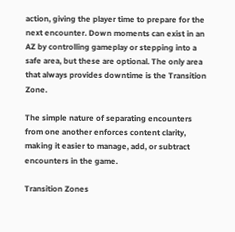action, giving the player time to prepare for the next encounter. Down moments can exist in an AZ by controlling gameplay or stepping into a safe area, but these are optional. The only area that always provides downtime is the Transition Zone.

The simple nature of separating encounters from one another enforces content clarity, making it easier to manage, add, or subtract encounters in the game.

Transition Zones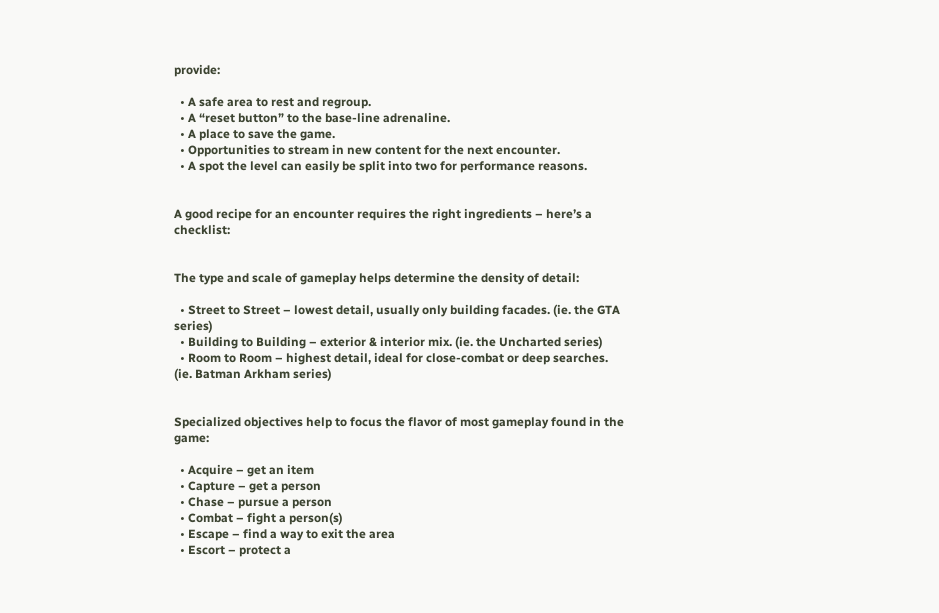provide:

  • A safe area to rest and regroup.
  • A “reset button” to the base-line adrenaline.
  • A place to save the game.
  • Opportunities to stream in new content for the next encounter.
  • A spot the level can easily be split into two for performance reasons.


A good recipe for an encounter requires the right ingredients – here’s a checklist:


The type and scale of gameplay helps determine the density of detail:

  • Street to Street – lowest detail, usually only building facades. (ie. the GTA series)
  • Building to Building – exterior & interior mix. (ie. the Uncharted series)
  • Room to Room – highest detail, ideal for close-combat or deep searches. (ie. Batman Arkham series)


Specialized objectives help to focus the flavor of most gameplay found in the game:

  • Acquire – get an item
  • Capture – get a person
  • Chase – pursue a person
  • Combat – fight a person(s)
  • Escape – find a way to exit the area
  • Escort – protect a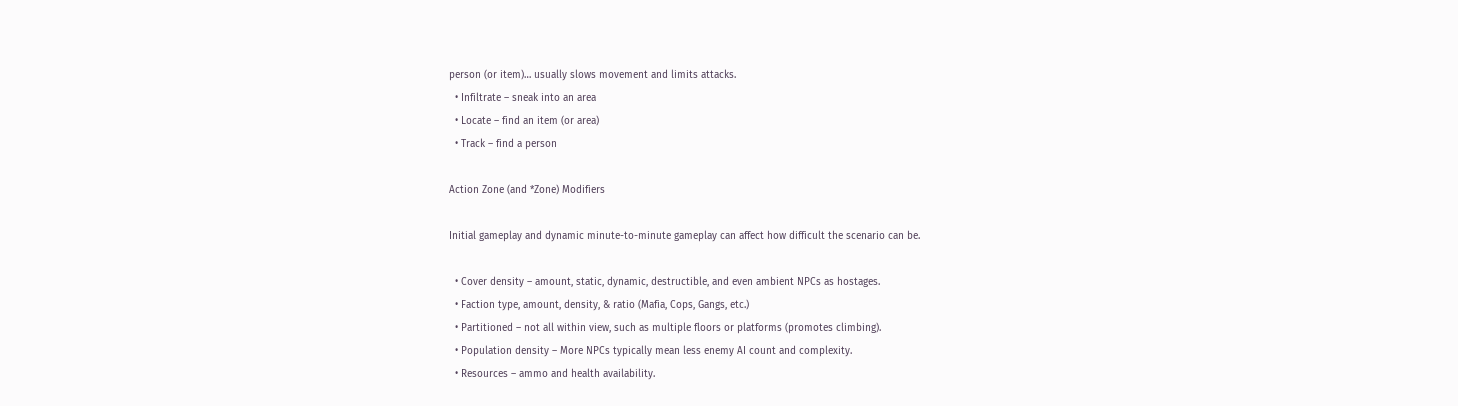person (or item)… usually slows movement and limits attacks.
  • Infiltrate – sneak into an area
  • Locate – find an item (or area)
  • Track – find a person

Action Zone (and *Zone) Modifiers

Initial gameplay and dynamic minute-to-minute gameplay can affect how difficult the scenario can be.

  • Cover density – amount, static, dynamic, destructible, and even ambient NPCs as hostages.
  • Faction type, amount, density, & ratio (Mafia, Cops, Gangs, etc.)
  • Partitioned – not all within view, such as multiple floors or platforms (promotes climbing).
  • Population density – More NPCs typically mean less enemy AI count and complexity.
  • Resources – ammo and health availability.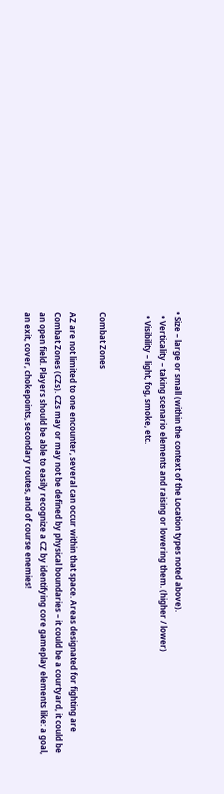• Size – large or small (within the context of the Location types noted above).
  • Verticality – taking scenario elements and raising or lowering them. (higher / lower)
  • Visibility – light, fog, smoke, etc.


Combat Zones

AZ are not limited to one encounter, several can occur within that space. Areas designated for fighting are Combat Zones (CZs). CZs may or may not be defined by physical boundaries – it could be a courtyard, it could be an open field. Players should be able to easily recognize a CZ by identifying core gameplay elements like: a goal, an exit, cover, chokepoints, secondary routes, and of course enemies!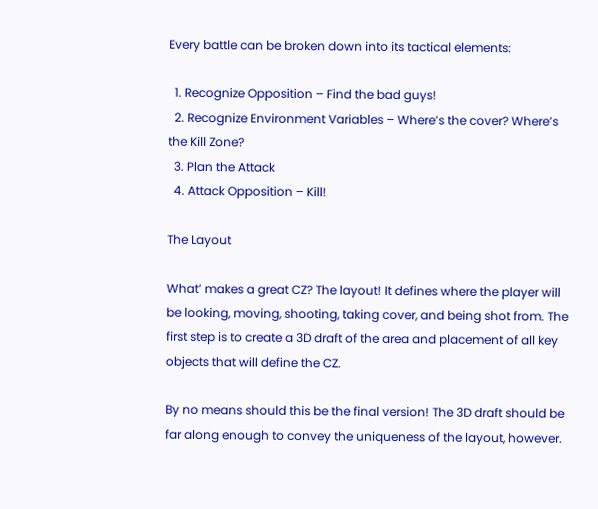Every battle can be broken down into its tactical elements:

  1. Recognize Opposition – Find the bad guys!
  2. Recognize Environment Variables – Where’s the cover? Where’s the Kill Zone?
  3. Plan the Attack
  4. Attack Opposition – Kill!

The Layout

What’ makes a great CZ? The layout! It defines where the player will be looking, moving, shooting, taking cover, and being shot from. The first step is to create a 3D draft of the area and placement of all key objects that will define the CZ.

By no means should this be the final version! The 3D draft should be far along enough to convey the uniqueness of the layout, however.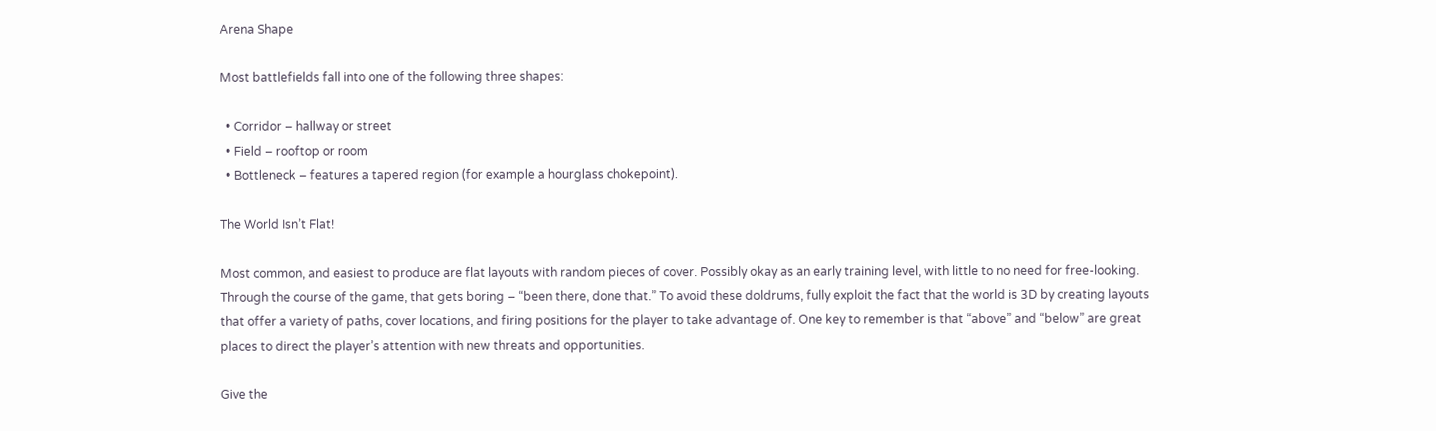Arena Shape

Most battlefields fall into one of the following three shapes:

  • Corridor – hallway or street
  • Field – rooftop or room
  • Bottleneck – features a tapered region (for example a hourglass chokepoint).

The World Isn’t Flat!

Most common, and easiest to produce are flat layouts with random pieces of cover. Possibly okay as an early training level, with little to no need for free-looking. Through the course of the game, that gets boring – “been there, done that.” To avoid these doldrums, fully exploit the fact that the world is 3D by creating layouts that offer a variety of paths, cover locations, and firing positions for the player to take advantage of. One key to remember is that “above” and “below” are great places to direct the player’s attention with new threats and opportunities.

Give the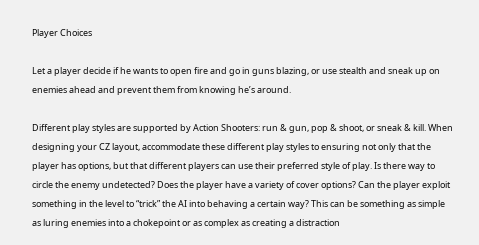Player Choices

Let a player decide if he wants to open fire and go in guns blazing, or use stealth and sneak up on enemies ahead and prevent them from knowing he’s around.

Different play styles are supported by Action Shooters: run & gun, pop & shoot, or sneak & kill. When designing your CZ layout, accommodate these different play styles to ensuring not only that the player has options, but that different players can use their preferred style of play. Is there way to circle the enemy undetected? Does the player have a variety of cover options? Can the player exploit something in the level to “trick” the AI into behaving a certain way? This can be something as simple as luring enemies into a chokepoint or as complex as creating a distraction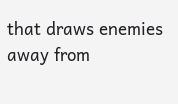that draws enemies away from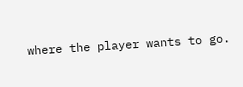where the player wants to go.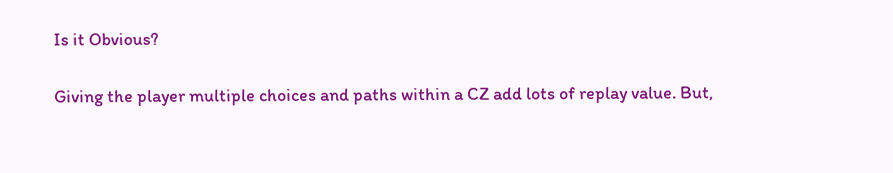Is it Obvious?

Giving the player multiple choices and paths within a CZ add lots of replay value. But,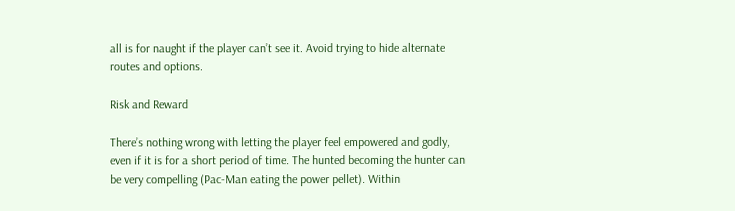all is for naught if the player can’t see it. Avoid trying to hide alternate routes and options.

Risk and Reward

There’s nothing wrong with letting the player feel empowered and godly, even if it is for a short period of time. The hunted becoming the hunter can be very compelling (Pac-Man eating the power pellet). Within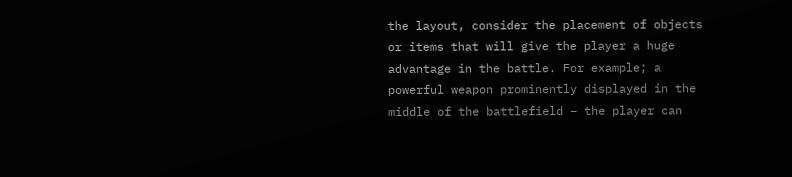the layout, consider the placement of objects or items that will give the player a huge advantage in the battle. For example; a powerful weapon prominently displayed in the middle of the battlefield – the player can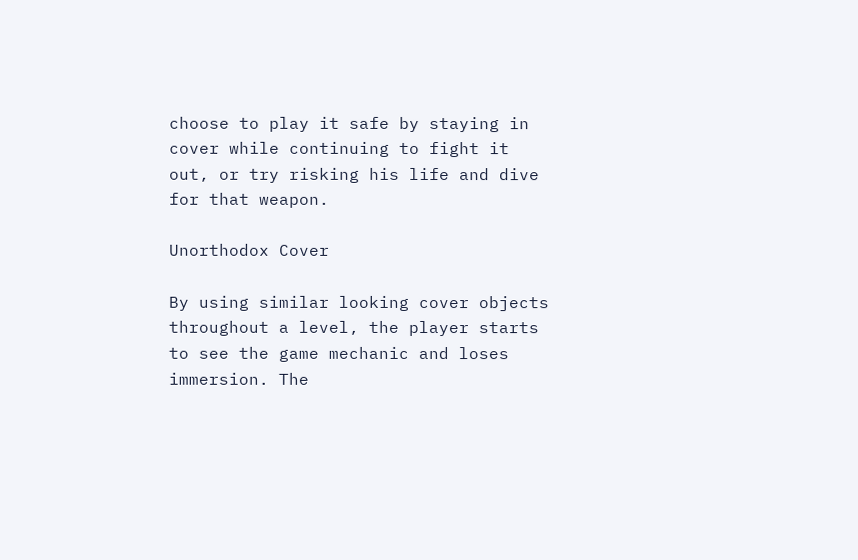choose to play it safe by staying in cover while continuing to fight it out, or try risking his life and dive for that weapon.

Unorthodox Cover

By using similar looking cover objects throughout a level, the player starts to see the game mechanic and loses immersion. The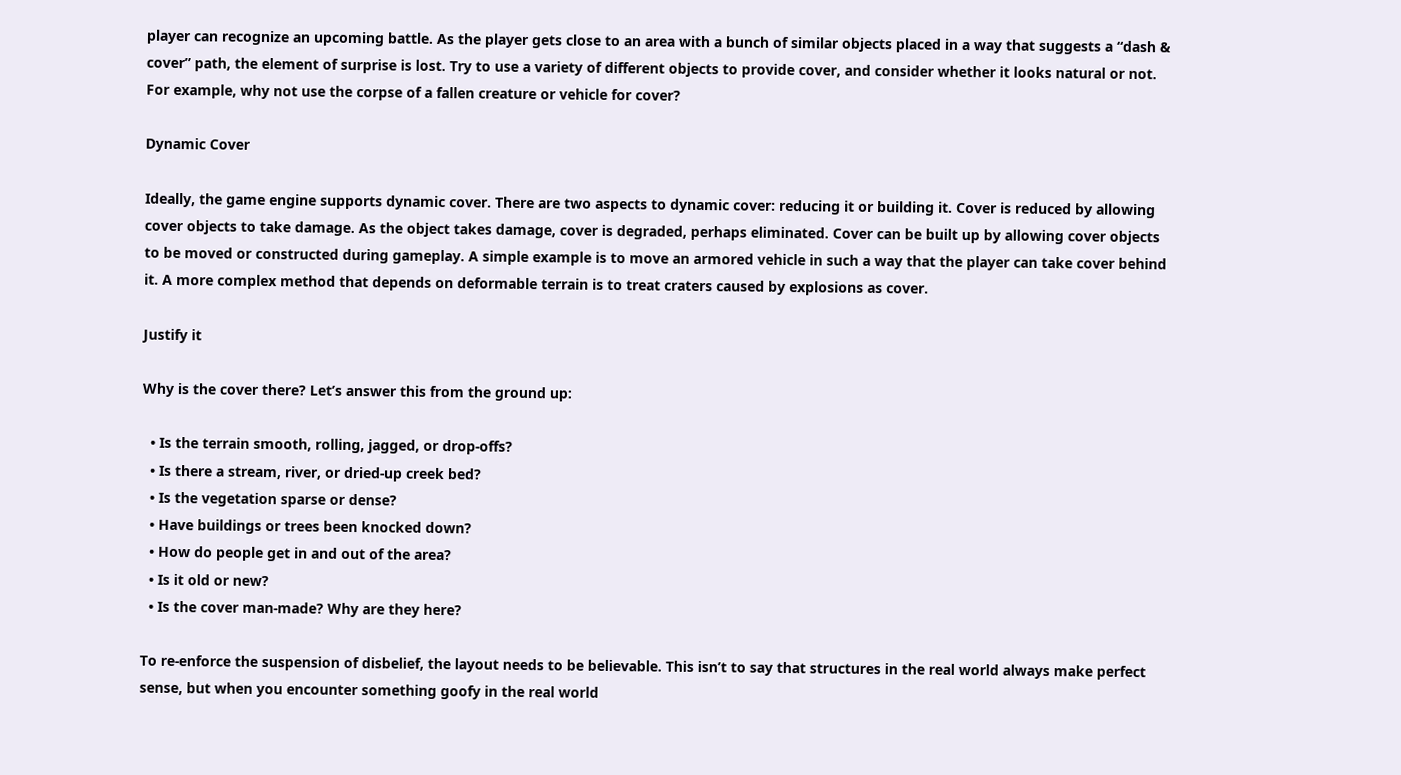player can recognize an upcoming battle. As the player gets close to an area with a bunch of similar objects placed in a way that suggests a “dash & cover” path, the element of surprise is lost. Try to use a variety of different objects to provide cover, and consider whether it looks natural or not. For example, why not use the corpse of a fallen creature or vehicle for cover?

Dynamic Cover

Ideally, the game engine supports dynamic cover. There are two aspects to dynamic cover: reducing it or building it. Cover is reduced by allowing cover objects to take damage. As the object takes damage, cover is degraded, perhaps eliminated. Cover can be built up by allowing cover objects to be moved or constructed during gameplay. A simple example is to move an armored vehicle in such a way that the player can take cover behind it. A more complex method that depends on deformable terrain is to treat craters caused by explosions as cover.

Justify it

Why is the cover there? Let’s answer this from the ground up:

  • Is the terrain smooth, rolling, jagged, or drop-offs?
  • Is there a stream, river, or dried-up creek bed?
  • Is the vegetation sparse or dense?
  • Have buildings or trees been knocked down?
  • How do people get in and out of the area?
  • Is it old or new?
  • Is the cover man-made? Why are they here?

To re-enforce the suspension of disbelief, the layout needs to be believable. This isn’t to say that structures in the real world always make perfect sense, but when you encounter something goofy in the real world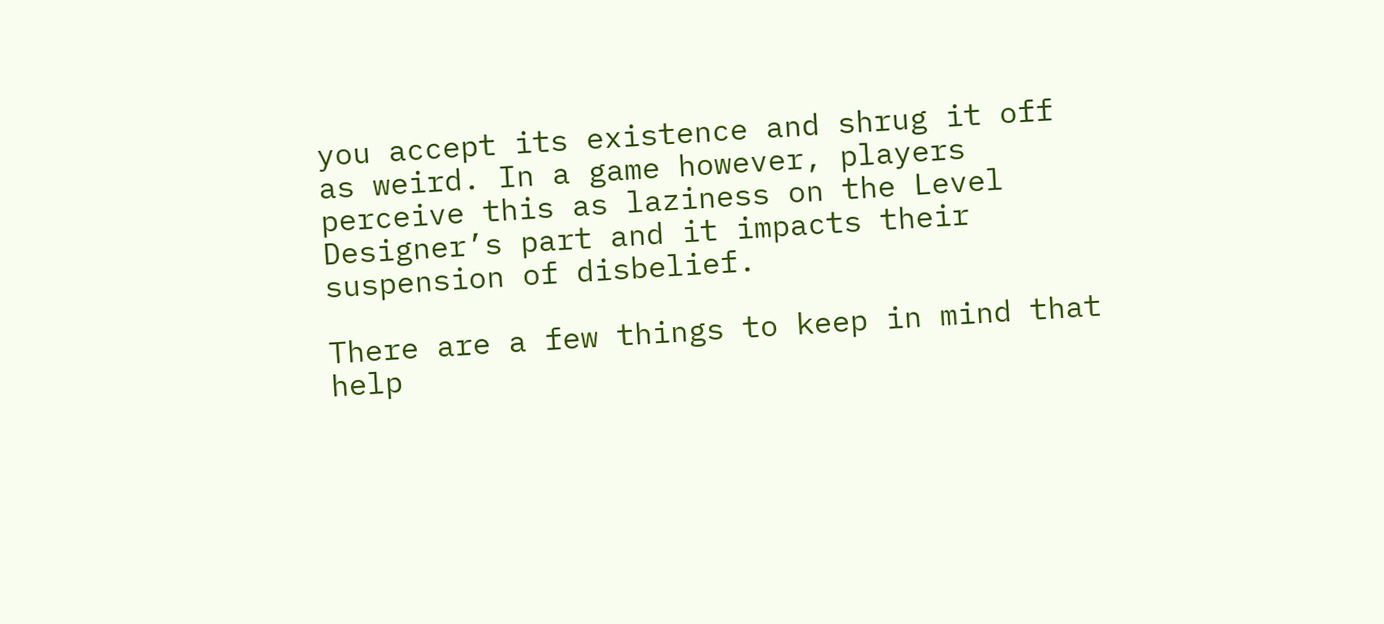you accept its existence and shrug it off as weird. In a game however, players perceive this as laziness on the Level Designer’s part and it impacts their suspension of disbelief.

There are a few things to keep in mind that help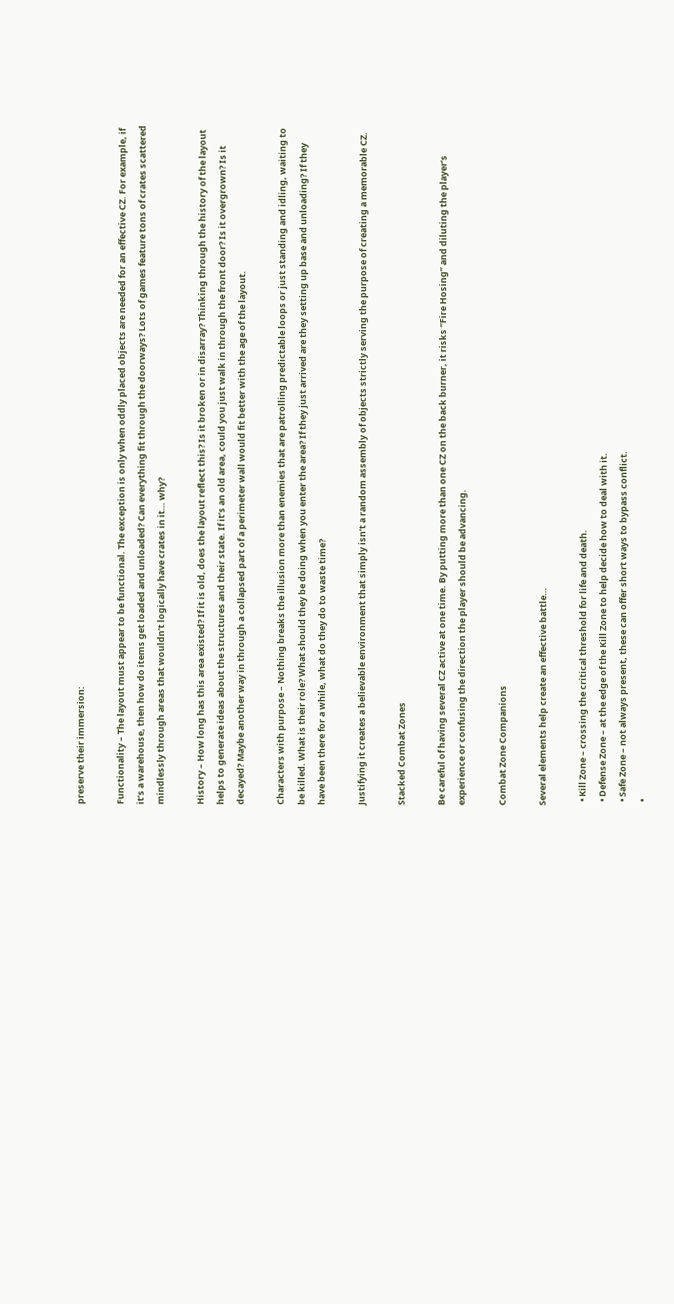preserve their immersion:

Functionality – The layout must appear to be functional. The exception is only when oddly placed objects are needed for an effective CZ. For example, if it’s a warehouse, then how do items get loaded and unloaded? Can everything fit through the doorways? Lots of games feature tons of crates scattered mindlessly through areas that wouldn’t logically have crates in it… why?

History – How long has this area existed? If it is old, does the layout reflect this? Is it broken or in disarray? Thinking through the history of the layout helps to generate ideas about the structures and their state. If it’s an old area, could you just walk in through the front door? Is it overgrown? Is it decayed? Maybe another way in through a collapsed part of a perimeter wall would fit better with the age of the layout.

Characters with purpose – Nothing breaks the illusion more than enemies that are patrolling predictable loops or just standing and idling, waiting to be killed. What is their role? What should they be doing when you enter the area? If they just arrived are they setting up base and unloading? If they have been there for a while, what do they do to waste time?

Justifying it creates a believable environment that simply isn’t a random assembly of objects strictly serving the purpose of creating a memorable CZ.

Stacked Combat Zones

Be careful of having several CZ active at one time. By putting more than one CZ on the back burner, it risks “Fire Hosing” and diluting the player’s experience or confusing the direction the player should be advancing.

Combat Zone Companions

Several elements help create an effective battle…

  • Kill Zone – crossing the critical threshold for life and death.
  • Defense Zone – at the edge of the Kill Zone to help decide how to deal with it.
  • Safe Zone – not always present, these can offer short ways to bypass conflict.
  •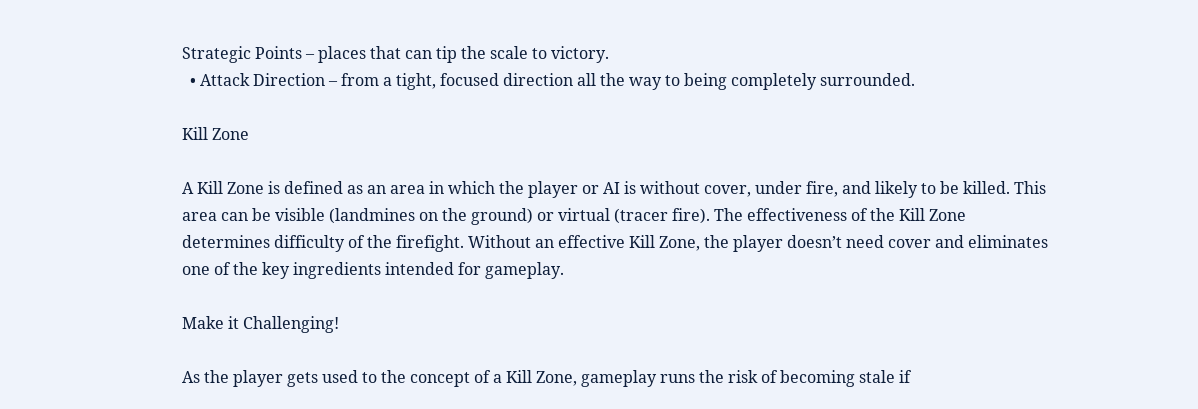Strategic Points – places that can tip the scale to victory.
  • Attack Direction – from a tight, focused direction all the way to being completely surrounded.

Kill Zone

A Kill Zone is defined as an area in which the player or AI is without cover, under fire, and likely to be killed. This area can be visible (landmines on the ground) or virtual (tracer fire). The effectiveness of the Kill Zone determines difficulty of the firefight. Without an effective Kill Zone, the player doesn’t need cover and eliminates one of the key ingredients intended for gameplay.

Make it Challenging!

As the player gets used to the concept of a Kill Zone, gameplay runs the risk of becoming stale if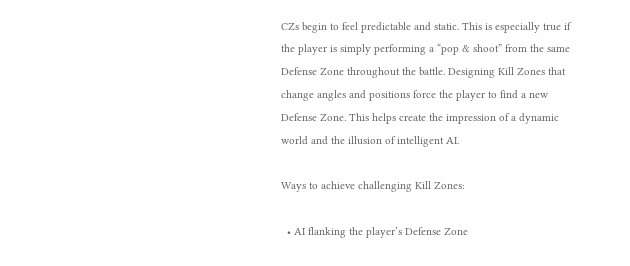CZs begin to feel predictable and static. This is especially true if the player is simply performing a “pop & shoot” from the same Defense Zone throughout the battle. Designing Kill Zones that change angles and positions force the player to find a new Defense Zone. This helps create the impression of a dynamic world and the illusion of intelligent AI.

Ways to achieve challenging Kill Zones:

  • AI flanking the player’s Defense Zone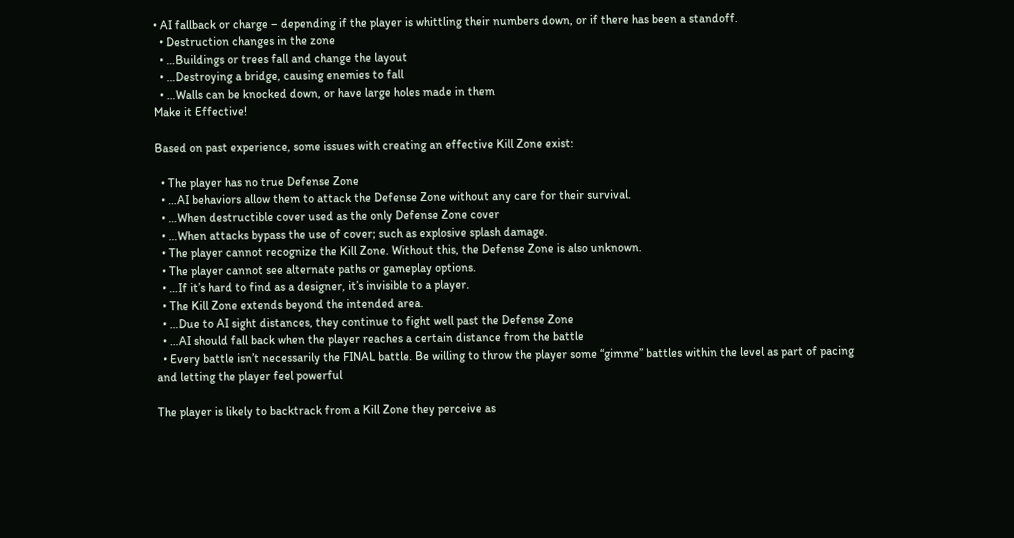• AI fallback or charge – depending if the player is whittling their numbers down, or if there has been a standoff.
  • Destruction changes in the zone
  • …Buildings or trees fall and change the layout
  • …Destroying a bridge, causing enemies to fall
  • …Walls can be knocked down, or have large holes made in them
Make it Effective!

Based on past experience, some issues with creating an effective Kill Zone exist:

  • The player has no true Defense Zone
  • …AI behaviors allow them to attack the Defense Zone without any care for their survival.
  • …When destructible cover used as the only Defense Zone cover
  • …When attacks bypass the use of cover; such as explosive splash damage.
  • The player cannot recognize the Kill Zone. Without this, the Defense Zone is also unknown.
  • The player cannot see alternate paths or gameplay options.
  • …If it’s hard to find as a designer, it’s invisible to a player.
  • The Kill Zone extends beyond the intended area.
  • …Due to AI sight distances, they continue to fight well past the Defense Zone
  • …AI should fall back when the player reaches a certain distance from the battle
  • Every battle isn’t necessarily the FINAL battle. Be willing to throw the player some “gimme” battles within the level as part of pacing and letting the player feel powerful

The player is likely to backtrack from a Kill Zone they perceive as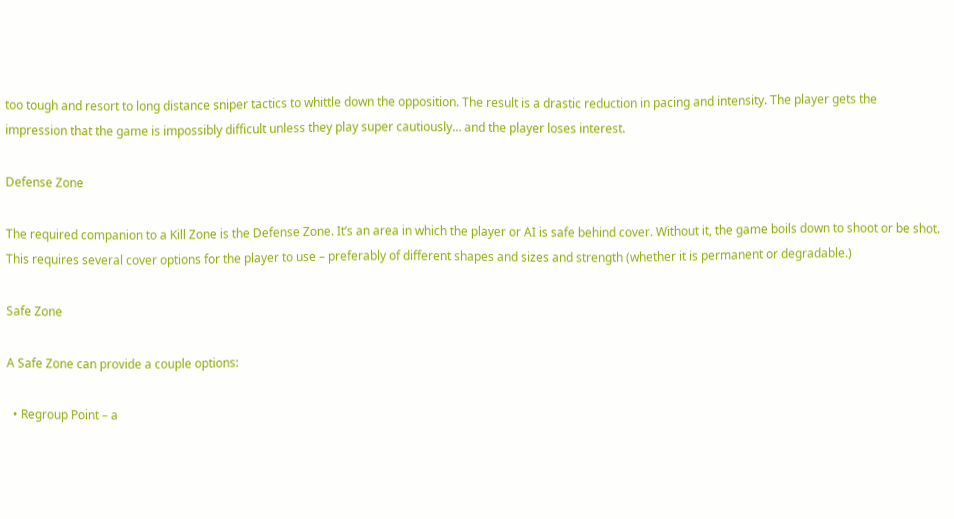too tough and resort to long distance sniper tactics to whittle down the opposition. The result is a drastic reduction in pacing and intensity. The player gets the impression that the game is impossibly difficult unless they play super cautiously… and the player loses interest.

Defense Zone

The required companion to a Kill Zone is the Defense Zone. It’s an area in which the player or AI is safe behind cover. Without it, the game boils down to shoot or be shot. This requires several cover options for the player to use – preferably of different shapes and sizes and strength (whether it is permanent or degradable.)

Safe Zone

A Safe Zone can provide a couple options:

  • Regroup Point – a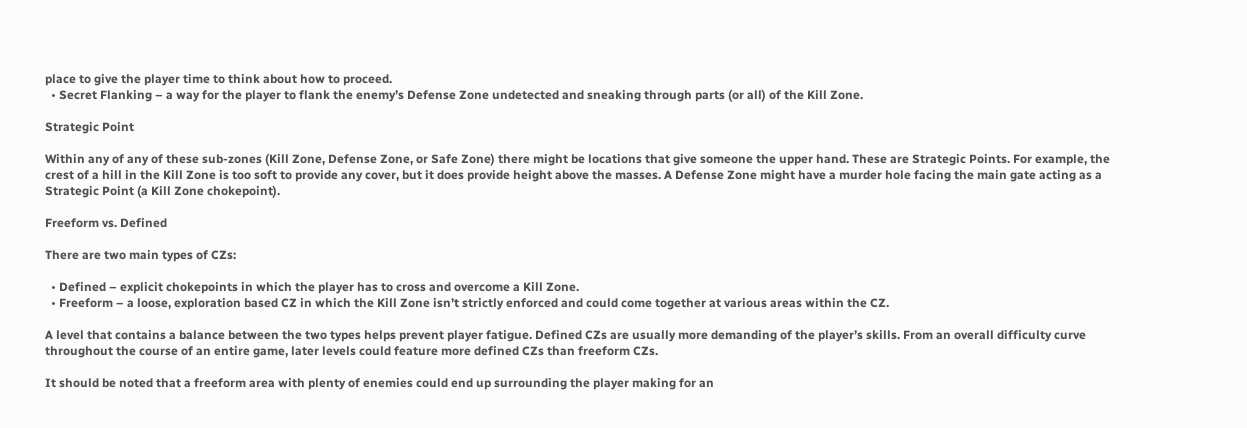place to give the player time to think about how to proceed.
  • Secret Flanking – a way for the player to flank the enemy’s Defense Zone undetected and sneaking through parts (or all) of the Kill Zone.

Strategic Point

Within any of any of these sub-zones (Kill Zone, Defense Zone, or Safe Zone) there might be locations that give someone the upper hand. These are Strategic Points. For example, the crest of a hill in the Kill Zone is too soft to provide any cover, but it does provide height above the masses. A Defense Zone might have a murder hole facing the main gate acting as a Strategic Point (a Kill Zone chokepoint).

Freeform vs. Defined

There are two main types of CZs:

  • Defined – explicit chokepoints in which the player has to cross and overcome a Kill Zone.
  • Freeform – a loose, exploration based CZ in which the Kill Zone isn’t strictly enforced and could come together at various areas within the CZ.

A level that contains a balance between the two types helps prevent player fatigue. Defined CZs are usually more demanding of the player’s skills. From an overall difficulty curve throughout the course of an entire game, later levels could feature more defined CZs than freeform CZs.

It should be noted that a freeform area with plenty of enemies could end up surrounding the player making for an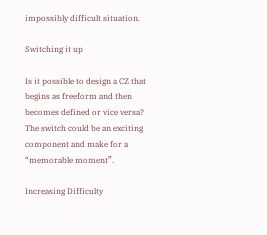impossibly difficult situation.

Switching it up

Is it possible to design a CZ that begins as freeform and then becomes defined or vice versa? The switch could be an exciting component and make for a “memorable moment”.

Increasing Difficulty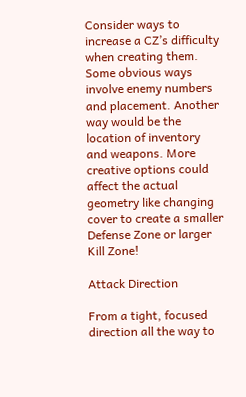Consider ways to increase a CZ’s difficulty when creating them. Some obvious ways involve enemy numbers and placement. Another way would be the location of inventory and weapons. More creative options could affect the actual geometry like changing cover to create a smaller Defense Zone or larger Kill Zone!

Attack Direction

From a tight, focused direction all the way to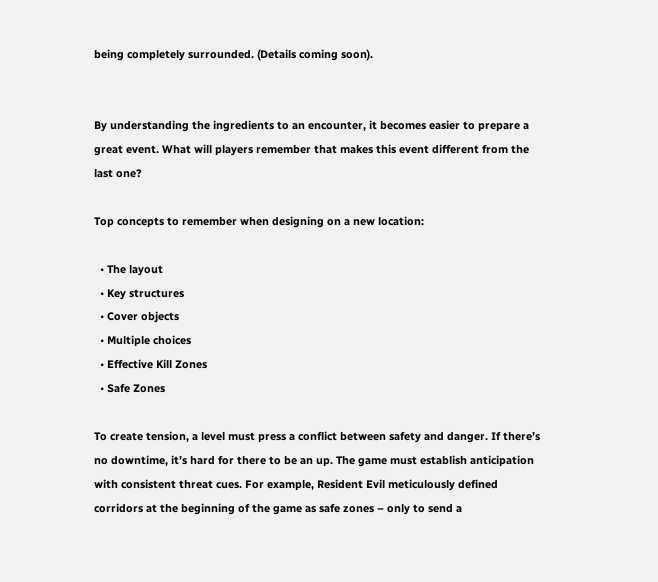being completely surrounded. (Details coming soon).


By understanding the ingredients to an encounter, it becomes easier to prepare a great event. What will players remember that makes this event different from the last one?

Top concepts to remember when designing on a new location:

  • The layout
  • Key structures
  • Cover objects
  • Multiple choices
  • Effective Kill Zones
  • Safe Zones

To create tension, a level must press a conflict between safety and danger. If there’s no downtime, it’s hard for there to be an up. The game must establish anticipation with consistent threat cues. For example, Resident Evil meticulously defined corridors at the beginning of the game as safe zones – only to send a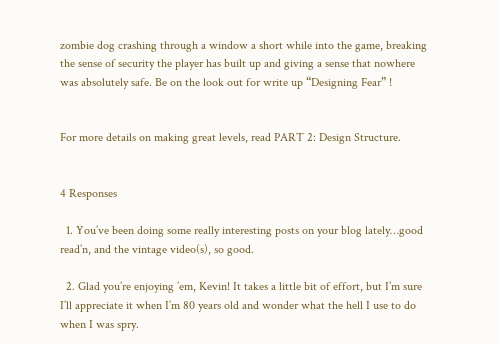zombie dog crashing through a window a short while into the game, breaking the sense of security the player has built up and giving a sense that nowhere was absolutely safe. Be on the look out for write up “Designing Fear” !


For more details on making great levels, read PART 2: Design Structure.


4 Responses

  1. You’ve been doing some really interesting posts on your blog lately…good read’n, and the vintage video(s), so good.

  2. Glad you’re enjoying ’em, Kevin! It takes a little bit of effort, but I’m sure I’ll appreciate it when I’m 80 years old and wonder what the hell I use to do when I was spry.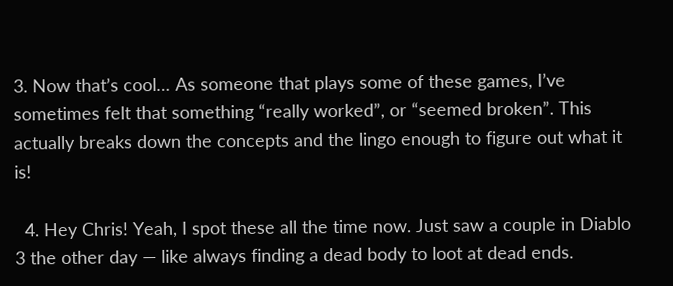3. Now that’s cool… As someone that plays some of these games, I’ve sometimes felt that something “really worked”, or “seemed broken”. This actually breaks down the concepts and the lingo enough to figure out what it is!

  4. Hey Chris! Yeah, I spot these all the time now. Just saw a couple in Diablo 3 the other day — like always finding a dead body to loot at dead ends.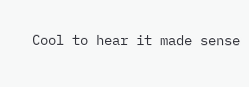Cool to hear it made sense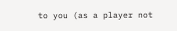to you (as a player not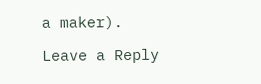a maker).

Leave a Reply